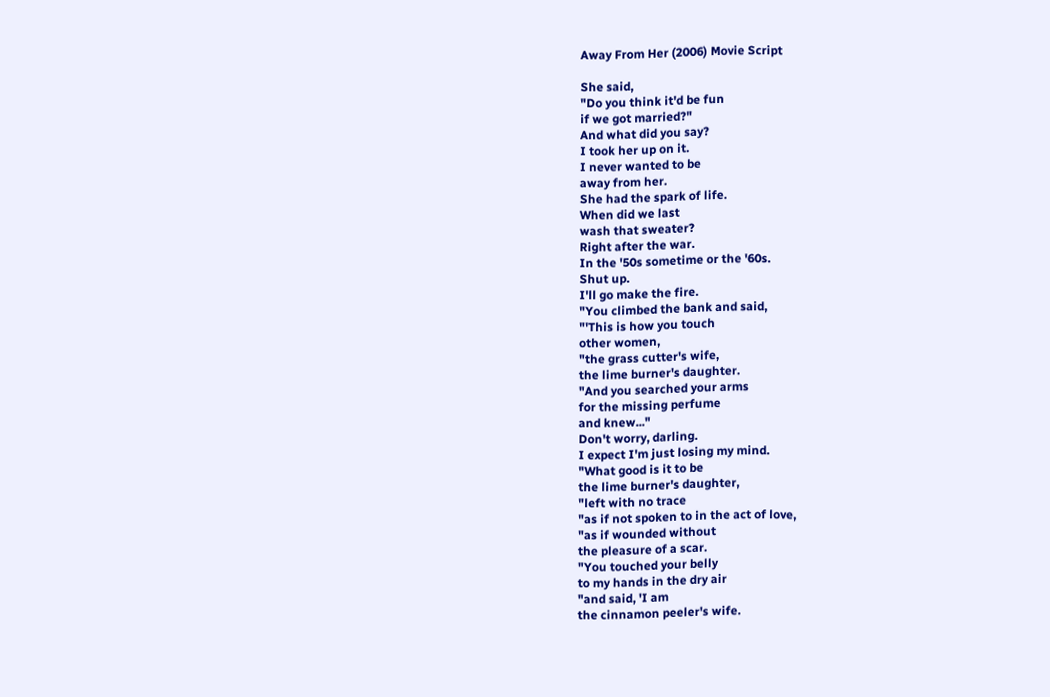Away From Her (2006) Movie Script

She said,
"Do you think it'd be fun
if we got married?"
And what did you say?
I took her up on it.
I never wanted to be
away from her.
She had the spark of life.
When did we last
wash that sweater?
Right after the war.
In the '50s sometime or the '60s.
Shut up.
I'll go make the fire.
"You climbed the bank and said,
"'This is how you touch
other women,
"the grass cutter's wife,
the lime burner's daughter.
"And you searched your arms
for the missing perfume
and knew..."
Don't worry, darling.
I expect I'm just losing my mind.
"What good is it to be
the lime burner's daughter,
"left with no trace
"as if not spoken to in the act of love,
"as if wounded without
the pleasure of a scar.
"You touched your belly
to my hands in the dry air
"and said, 'I am
the cinnamon peeler's wife.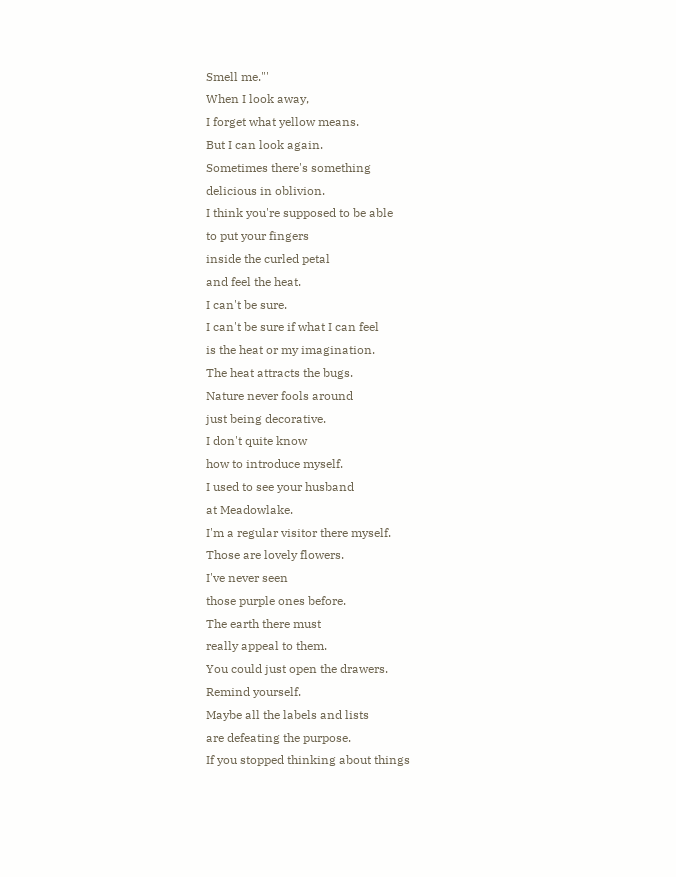Smell me."'
When I look away,
I forget what yellow means.
But I can look again.
Sometimes there's something
delicious in oblivion.
I think you're supposed to be able
to put your fingers
inside the curled petal
and feel the heat.
I can't be sure.
I can't be sure if what I can feel
is the heat or my imagination.
The heat attracts the bugs.
Nature never fools around
just being decorative.
I don't quite know
how to introduce myself.
I used to see your husband
at Meadowlake.
I'm a regular visitor there myself.
Those are lovely flowers.
I've never seen
those purple ones before.
The earth there must
really appeal to them.
You could just open the drawers.
Remind yourself.
Maybe all the labels and lists
are defeating the purpose.
If you stopped thinking about things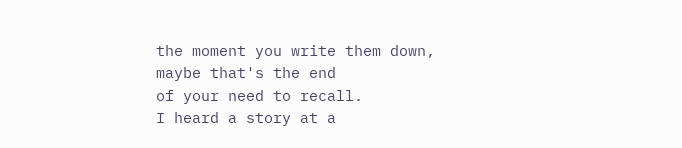the moment you write them down,
maybe that's the end
of your need to recall.
I heard a story at a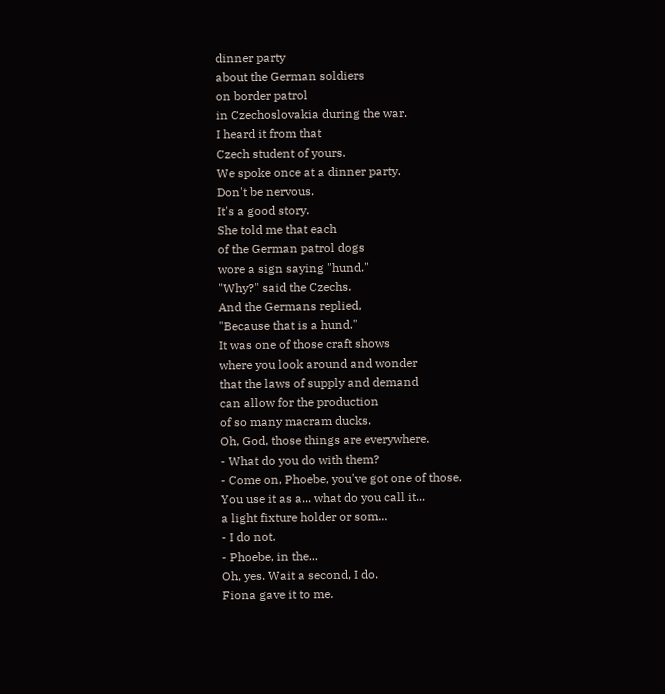dinner party
about the German soldiers
on border patrol
in Czechoslovakia during the war.
I heard it from that
Czech student of yours.
We spoke once at a dinner party.
Don't be nervous.
It's a good story.
She told me that each
of the German patrol dogs
wore a sign saying "hund."
"Why?" said the Czechs.
And the Germans replied,
"Because that is a hund."
It was one of those craft shows
where you look around and wonder
that the laws of supply and demand
can allow for the production
of so many macram ducks.
Oh, God, those things are everywhere.
- What do you do with them?
- Come on, Phoebe, you've got one of those.
You use it as a... what do you call it...
a light fixture holder or som...
- I do not.
- Phoebe, in the...
Oh, yes. Wait a second, I do.
Fiona gave it to me.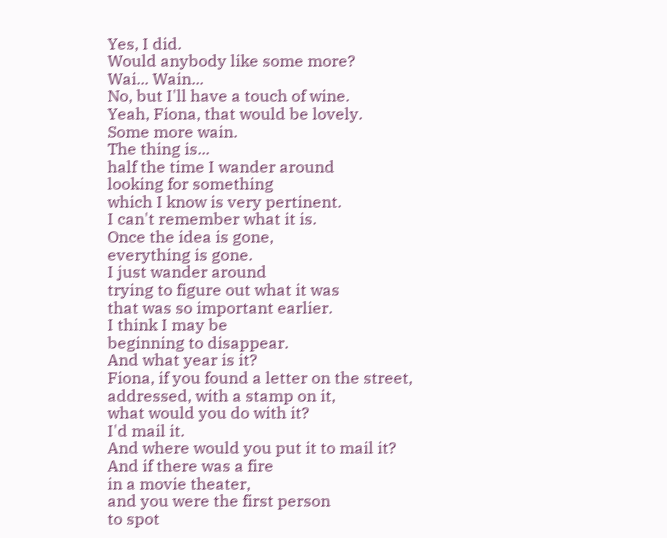Yes, I did.
Would anybody like some more?
Wai... Wain...
No, but I'll have a touch of wine.
Yeah, Fiona, that would be lovely.
Some more wain.
The thing is...
half the time I wander around
looking for something
which I know is very pertinent.
I can't remember what it is.
Once the idea is gone,
everything is gone.
I just wander around
trying to figure out what it was
that was so important earlier.
I think I may be
beginning to disappear.
And what year is it?
Fiona, if you found a letter on the street,
addressed, with a stamp on it,
what would you do with it?
I'd mail it.
And where would you put it to mail it?
And if there was a fire
in a movie theater,
and you were the first person
to spot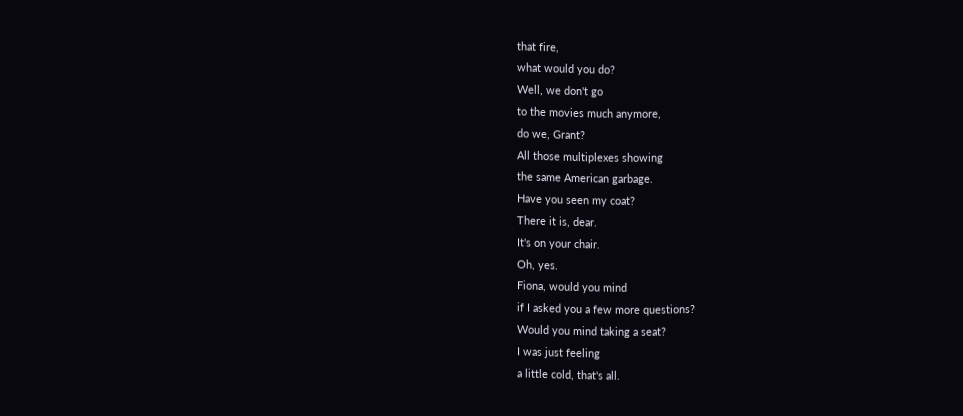that fire,
what would you do?
Well, we don't go
to the movies much anymore,
do we, Grant?
All those multiplexes showing
the same American garbage.
Have you seen my coat?
There it is, dear.
It's on your chair.
Oh, yes.
Fiona, would you mind
if I asked you a few more questions?
Would you mind taking a seat?
I was just feeling
a little cold, that's all.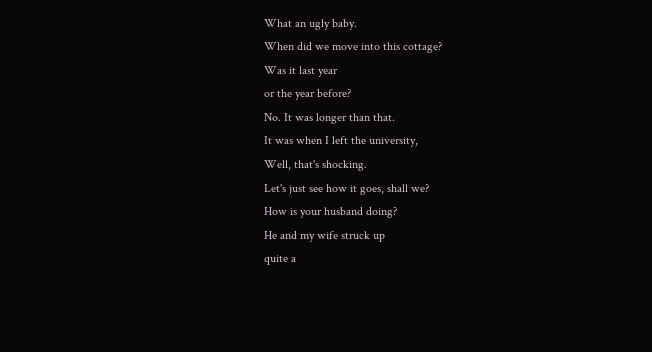What an ugly baby.
When did we move into this cottage?
Was it last year
or the year before?
No. It was longer than that.
It was when I left the university,
Well, that's shocking.
Let's just see how it goes, shall we?
How is your husband doing?
He and my wife struck up
quite a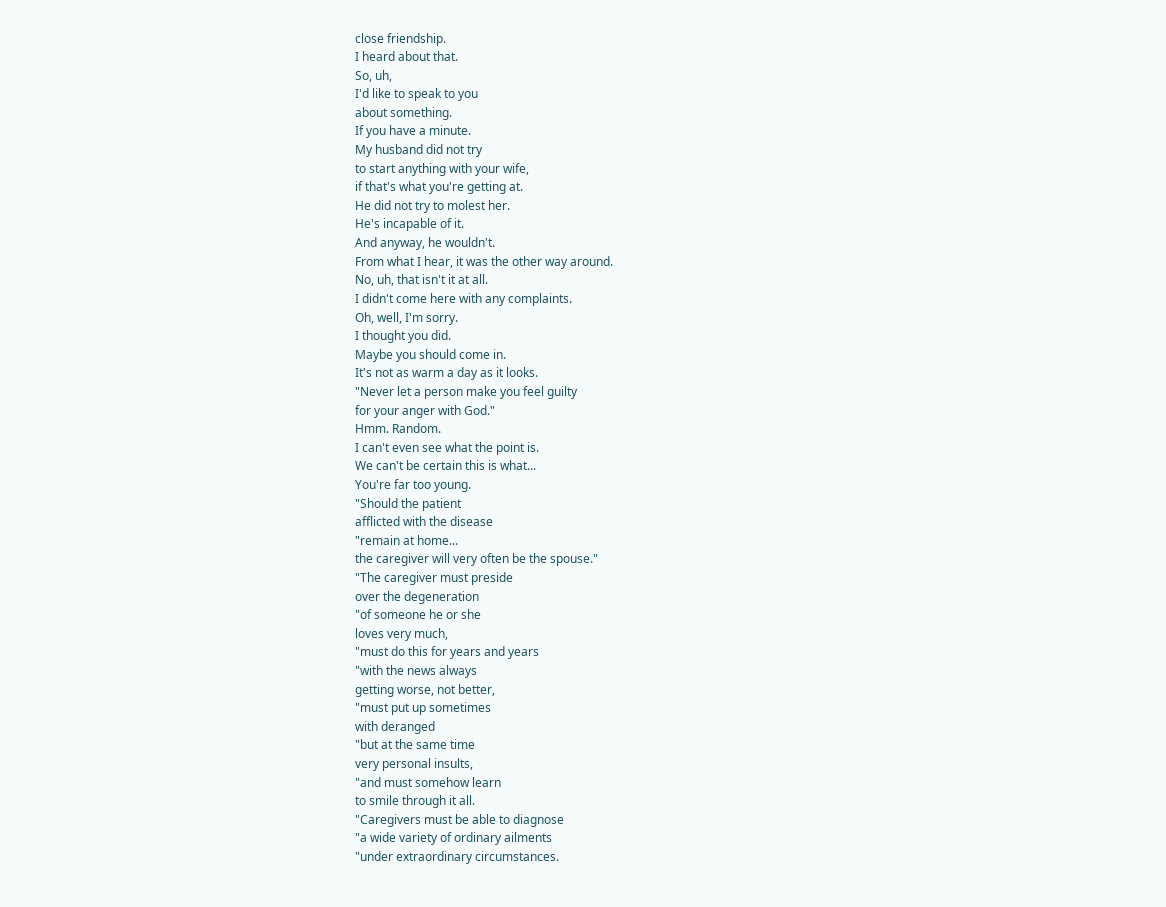close friendship.
I heard about that.
So, uh,
I'd like to speak to you
about something.
If you have a minute.
My husband did not try
to start anything with your wife,
if that's what you're getting at.
He did not try to molest her.
He's incapable of it.
And anyway, he wouldn't.
From what I hear, it was the other way around.
No, uh, that isn't it at all.
I didn't come here with any complaints.
Oh, well, I'm sorry.
I thought you did.
Maybe you should come in.
It's not as warm a day as it looks.
"Never let a person make you feel guilty
for your anger with God."
Hmm. Random.
I can't even see what the point is.
We can't be certain this is what...
You're far too young.
"Should the patient
afflicted with the disease
"remain at home...
the caregiver will very often be the spouse."
"The caregiver must preside
over the degeneration
"of someone he or she
loves very much,
"must do this for years and years
"with the news always
getting worse, not better,
"must put up sometimes
with deranged
"but at the same time
very personal insults,
"and must somehow learn
to smile through it all.
"Caregivers must be able to diagnose
"a wide variety of ordinary ailments
"under extraordinary circumstances.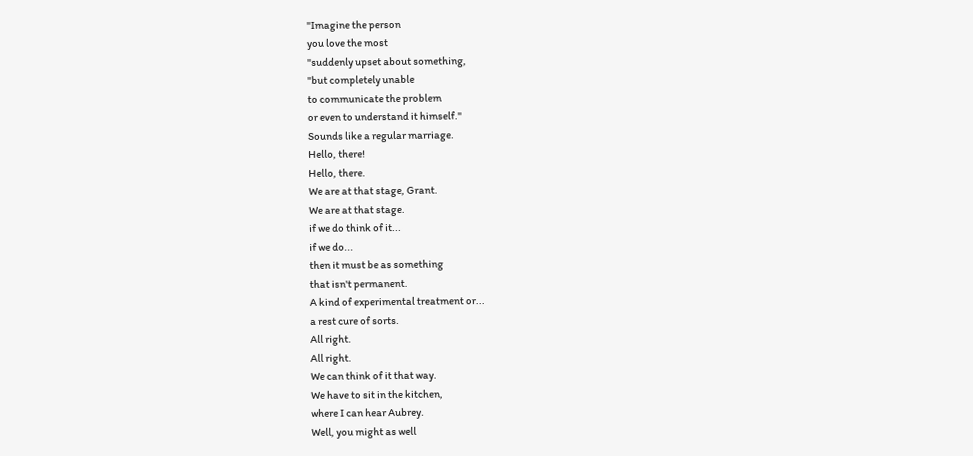"Imagine the person
you love the most
"suddenly upset about something,
"but completely unable
to communicate the problem
or even to understand it himself."
Sounds like a regular marriage.
Hello, there!
Hello, there.
We are at that stage, Grant.
We are at that stage.
if we do think of it...
if we do...
then it must be as something
that isn't permanent.
A kind of experimental treatment or...
a rest cure of sorts.
All right.
All right.
We can think of it that way.
We have to sit in the kitchen,
where I can hear Aubrey.
Well, you might as well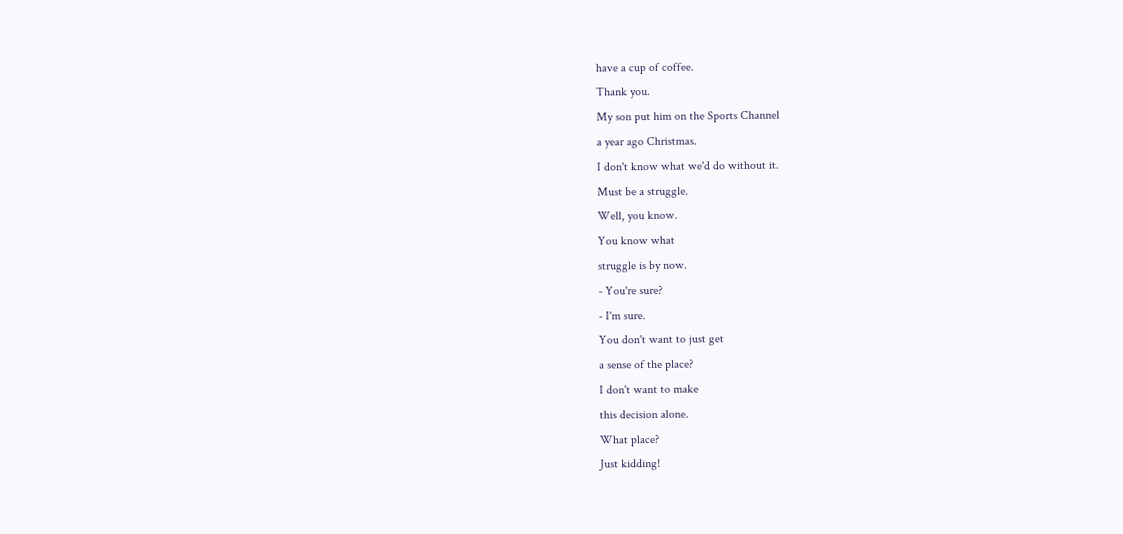have a cup of coffee.
Thank you.
My son put him on the Sports Channel
a year ago Christmas.
I don't know what we'd do without it.
Must be a struggle.
Well, you know.
You know what
struggle is by now.
- You're sure?
- I'm sure.
You don't want to just get
a sense of the place?
I don't want to make
this decision alone.
What place?
Just kidding!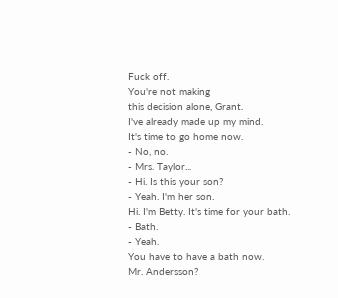Fuck off.
You're not making
this decision alone, Grant.
I've already made up my mind.
It's time to go home now.
- No, no.
- Mrs. Taylor...
- Hi. Is this your son?
- Yeah. I'm her son.
Hi. I'm Betty. It's time for your bath.
- Bath.
- Yeah.
You have to have a bath now.
Mr. Andersson?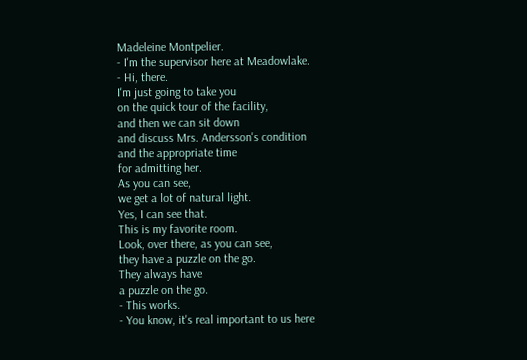Madeleine Montpelier.
- I'm the supervisor here at Meadowlake.
- Hi, there.
I'm just going to take you
on the quick tour of the facility,
and then we can sit down
and discuss Mrs. Andersson's condition
and the appropriate time
for admitting her.
As you can see,
we get a lot of natural light.
Yes, I can see that.
This is my favorite room.
Look, over there, as you can see,
they have a puzzle on the go.
They always have
a puzzle on the go.
- This works.
- You know, it's real important to us here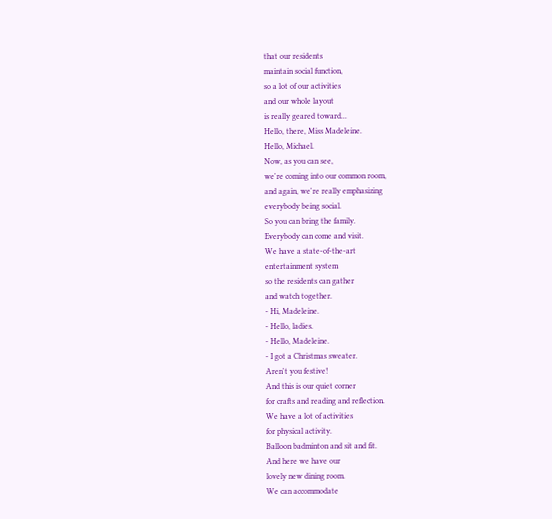that our residents
maintain social function,
so a lot of our activities
and our whole layout
is really geared toward...
Hello, there, Miss Madeleine.
Hello, Michael.
Now, as you can see,
we're coming into our common room,
and again, we're really emphasizing
everybody being social.
So you can bring the family.
Everybody can come and visit.
We have a state-of-the-art
entertainment system
so the residents can gather
and watch together.
- Hi, Madeleine.
- Hello, ladies.
- Hello, Madeleine.
- I got a Christmas sweater.
Aren't you festive!
And this is our quiet corner
for crafts and reading and reflection.
We have a lot of activities
for physical activity.
Balloon badminton and sit and fit.
And here we have our
lovely new dining room.
We can accommodate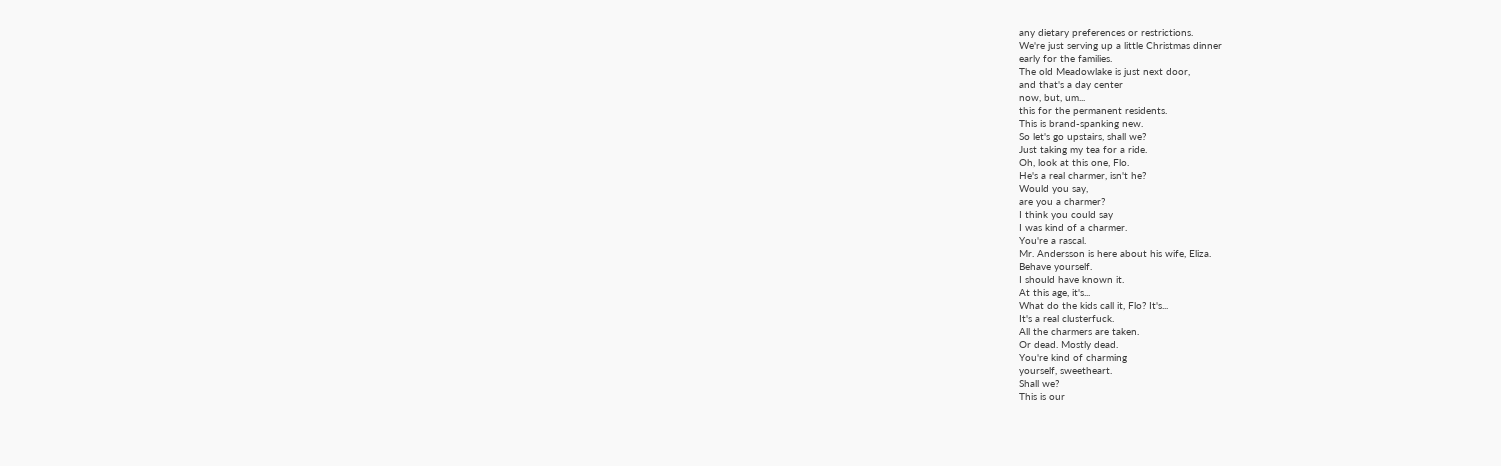any dietary preferences or restrictions.
We're just serving up a little Christmas dinner
early for the families.
The old Meadowlake is just next door,
and that's a day center
now, but, um...
this for the permanent residents.
This is brand-spanking new.
So let's go upstairs, shall we?
Just taking my tea for a ride.
Oh, look at this one, Flo.
He's a real charmer, isn't he?
Would you say,
are you a charmer?
I think you could say
I was kind of a charmer.
You're a rascal.
Mr. Andersson is here about his wife, Eliza.
Behave yourself.
I should have known it.
At this age, it's...
What do the kids call it, Flo? It's...
It's a real clusterfuck.
All the charmers are taken.
Or dead. Mostly dead.
You're kind of charming
yourself, sweetheart.
Shall we?
This is our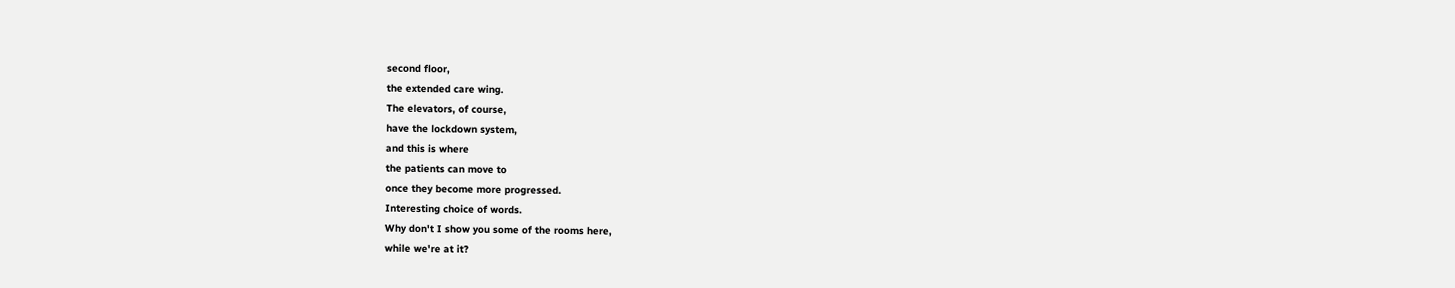second floor,
the extended care wing.
The elevators, of course,
have the lockdown system,
and this is where
the patients can move to
once they become more progressed.
Interesting choice of words.
Why don't I show you some of the rooms here,
while we're at it?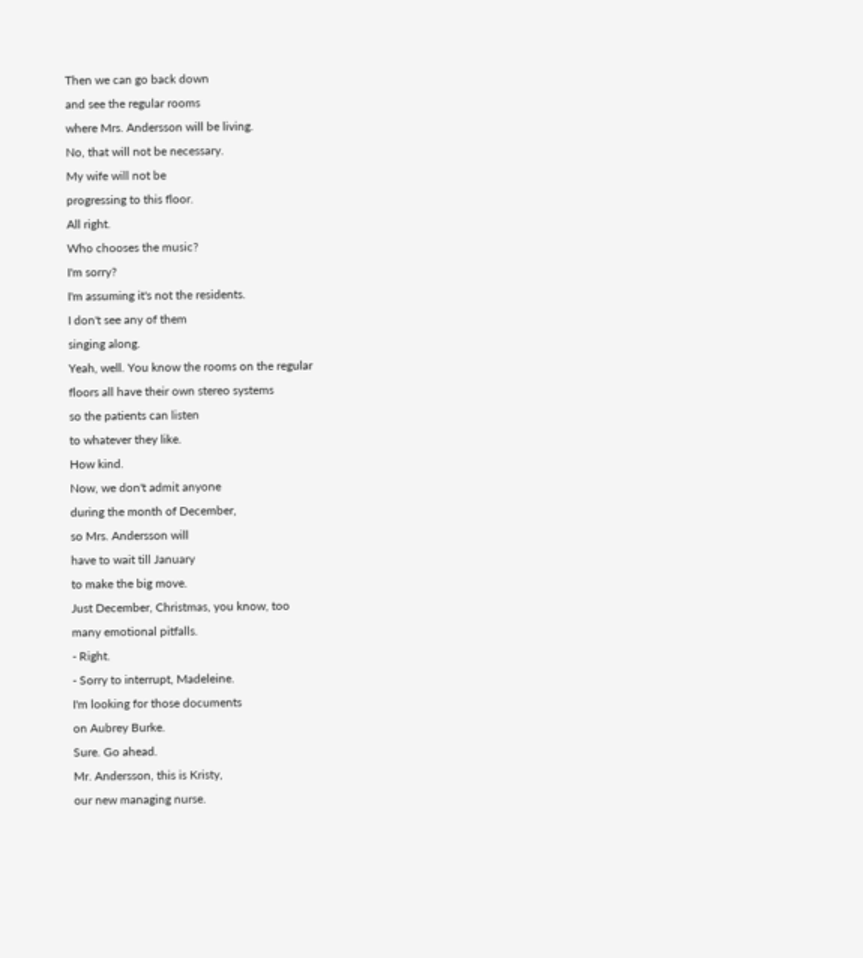Then we can go back down
and see the regular rooms
where Mrs. Andersson will be living.
No, that will not be necessary.
My wife will not be
progressing to this floor.
All right.
Who chooses the music?
I'm sorry?
I'm assuming it's not the residents.
I don't see any of them
singing along.
Yeah, well. You know the rooms on the regular
floors all have their own stereo systems
so the patients can listen
to whatever they like.
How kind.
Now, we don't admit anyone
during the month of December,
so Mrs. Andersson will
have to wait till January
to make the big move.
Just December, Christmas, you know, too
many emotional pitfalls.
- Right.
- Sorry to interrupt, Madeleine.
I'm looking for those documents
on Aubrey Burke.
Sure. Go ahead.
Mr. Andersson, this is Kristy,
our new managing nurse.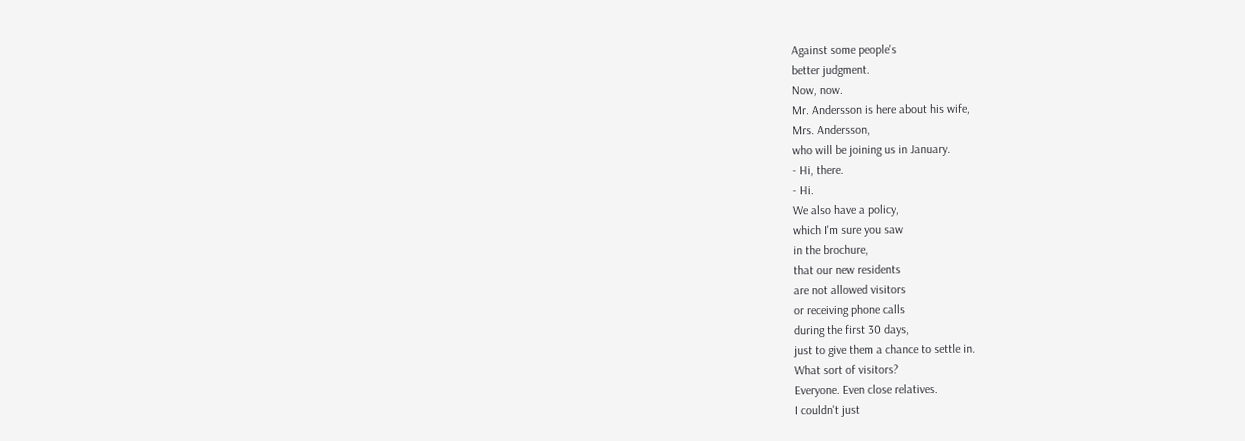Against some people's
better judgment.
Now, now.
Mr. Andersson is here about his wife,
Mrs. Andersson,
who will be joining us in January.
- Hi, there.
- Hi.
We also have a policy,
which I'm sure you saw
in the brochure,
that our new residents
are not allowed visitors
or receiving phone calls
during the first 30 days,
just to give them a chance to settle in.
What sort of visitors?
Everyone. Even close relatives.
I couldn't just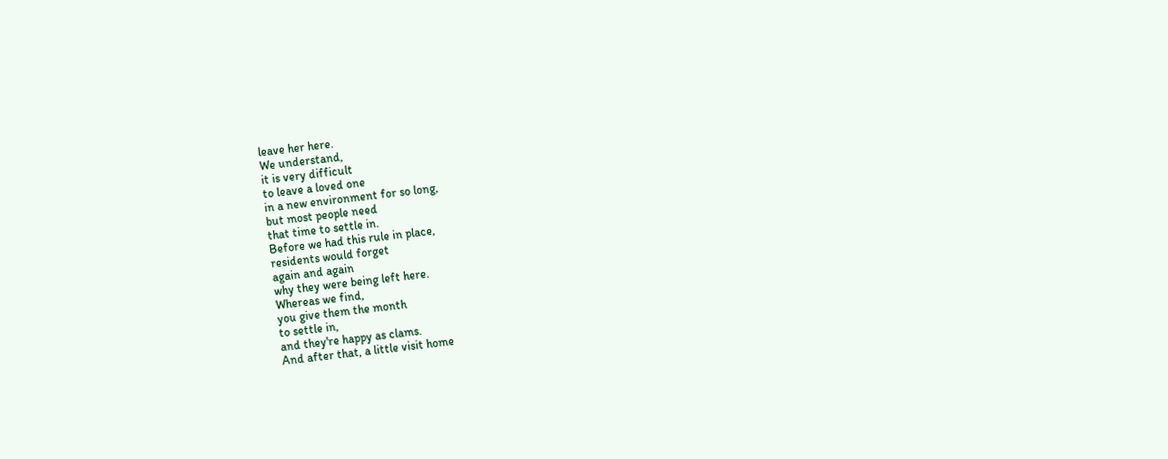leave her here.
We understand,
it is very difficult
to leave a loved one
in a new environment for so long,
but most people need
that time to settle in.
Before we had this rule in place,
residents would forget
again and again
why they were being left here.
Whereas we find,
you give them the month
to settle in,
and they're happy as clams.
And after that, a little visit home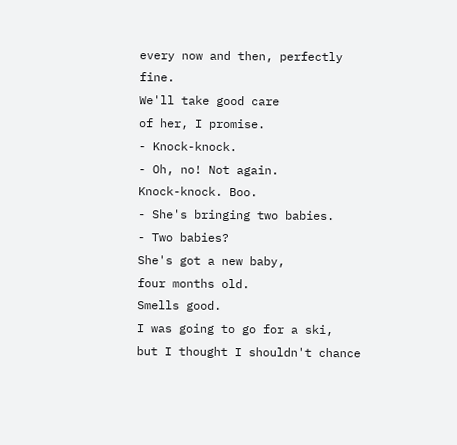every now and then, perfectly fine.
We'll take good care
of her, I promise.
- Knock-knock.
- Oh, no! Not again.
Knock-knock. Boo.
- She's bringing two babies.
- Two babies?
She's got a new baby,
four months old.
Smells good.
I was going to go for a ski,
but I thought I shouldn't chance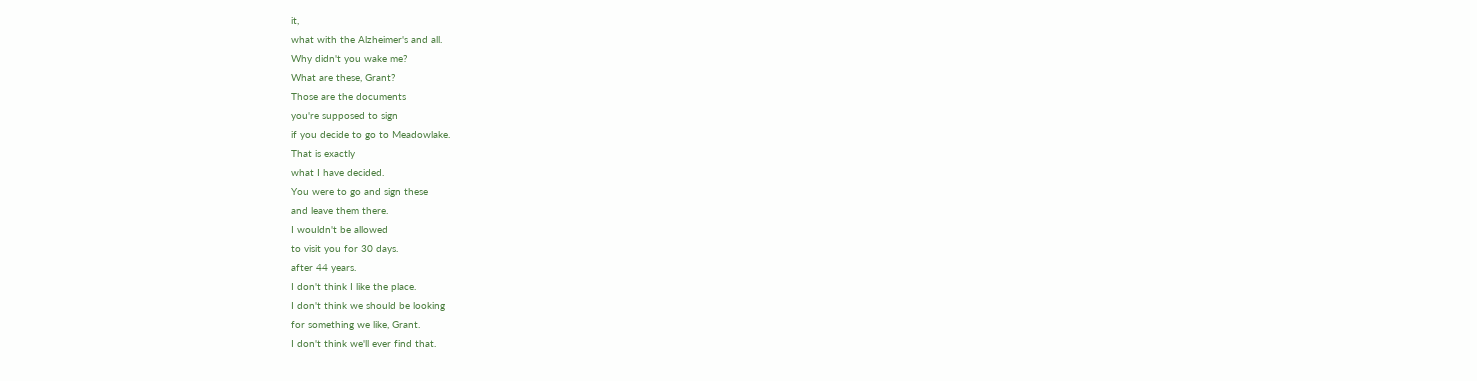it,
what with the Alzheimer's and all.
Why didn't you wake me?
What are these, Grant?
Those are the documents
you're supposed to sign
if you decide to go to Meadowlake.
That is exactly
what I have decided.
You were to go and sign these
and leave them there.
I wouldn't be allowed
to visit you for 30 days.
after 44 years.
I don't think I like the place.
I don't think we should be looking
for something we like, Grant.
I don't think we'll ever find that.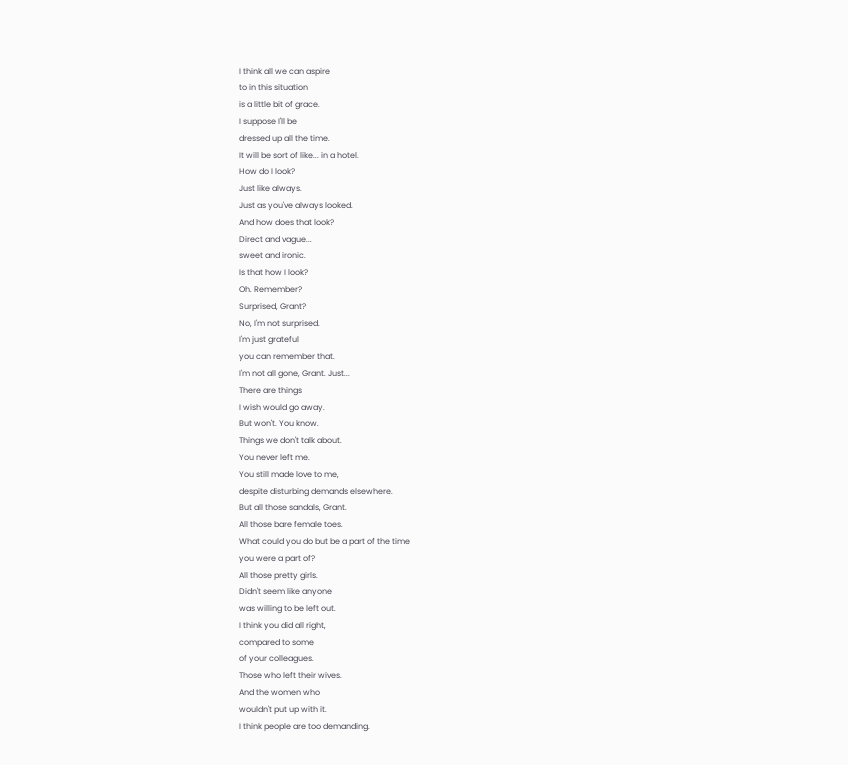I think all we can aspire
to in this situation
is a little bit of grace.
I suppose I'll be
dressed up all the time.
It will be sort of like... in a hotel.
How do I look?
Just like always.
Just as you've always looked.
And how does that look?
Direct and vague...
sweet and ironic.
Is that how I look?
Oh. Remember?
Surprised, Grant?
No, I'm not surprised.
I'm just grateful
you can remember that.
I'm not all gone, Grant. Just...
There are things
I wish would go away.
But won't. You know.
Things we don't talk about.
You never left me.
You still made love to me,
despite disturbing demands elsewhere.
But all those sandals, Grant.
All those bare female toes.
What could you do but be a part of the time
you were a part of?
All those pretty girls.
Didn't seem like anyone
was willing to be left out.
I think you did all right,
compared to some
of your colleagues.
Those who left their wives.
And the women who
wouldn't put up with it.
I think people are too demanding.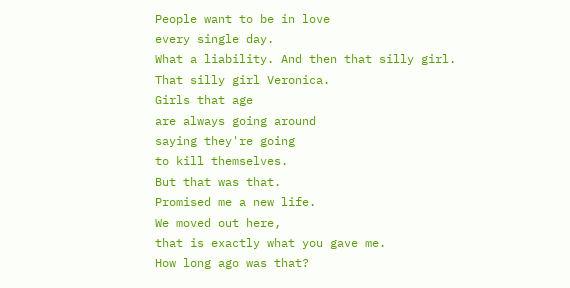People want to be in love
every single day.
What a liability. And then that silly girl.
That silly girl Veronica.
Girls that age
are always going around
saying they're going
to kill themselves.
But that was that.
Promised me a new life.
We moved out here,
that is exactly what you gave me.
How long ago was that?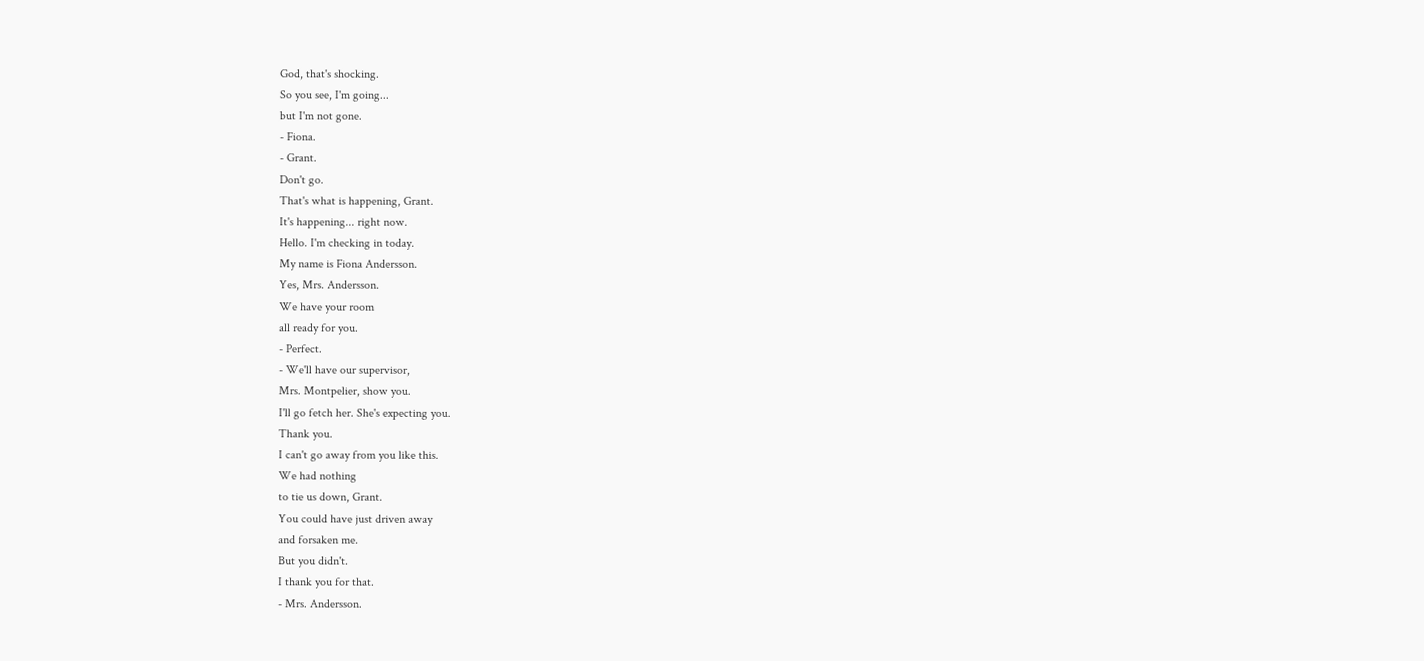God, that's shocking.
So you see, I'm going...
but I'm not gone.
- Fiona.
- Grant.
Don't go.
That's what is happening, Grant.
It's happening... right now.
Hello. I'm checking in today.
My name is Fiona Andersson.
Yes, Mrs. Andersson.
We have your room
all ready for you.
- Perfect.
- We'll have our supervisor,
Mrs. Montpelier, show you.
I'll go fetch her. She's expecting you.
Thank you.
I can't go away from you like this.
We had nothing
to tie us down, Grant.
You could have just driven away
and forsaken me.
But you didn't.
I thank you for that.
- Mrs. Andersson.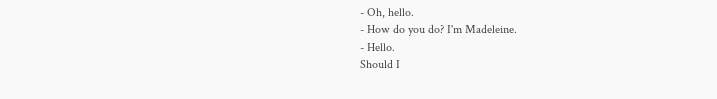- Oh, hello.
- How do you do? I'm Madeleine.
- Hello.
Should I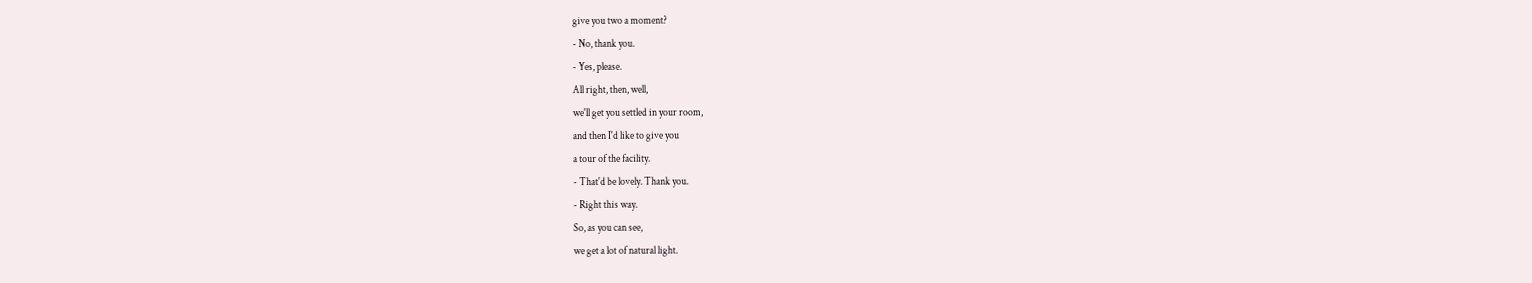give you two a moment?
- No, thank you.
- Yes, please.
All right, then, well,
we'll get you settled in your room,
and then I'd like to give you
a tour of the facility.
- That'd be lovely. Thank you.
- Right this way.
So, as you can see,
we get a lot of natural light.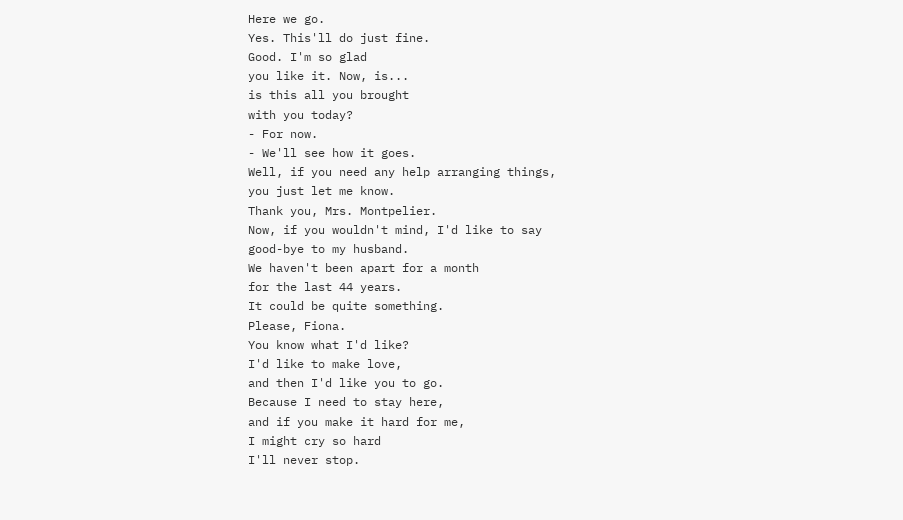Here we go.
Yes. This'll do just fine.
Good. I'm so glad
you like it. Now, is...
is this all you brought
with you today?
- For now.
- We'll see how it goes.
Well, if you need any help arranging things,
you just let me know.
Thank you, Mrs. Montpelier.
Now, if you wouldn't mind, I'd like to say
good-bye to my husband.
We haven't been apart for a month
for the last 44 years.
It could be quite something.
Please, Fiona.
You know what I'd like?
I'd like to make love,
and then I'd like you to go.
Because I need to stay here,
and if you make it hard for me,
I might cry so hard
I'll never stop.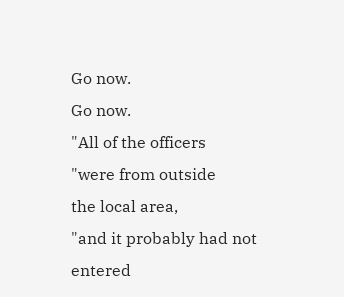Go now.
Go now.
"All of the officers
"were from outside
the local area,
"and it probably had not
entered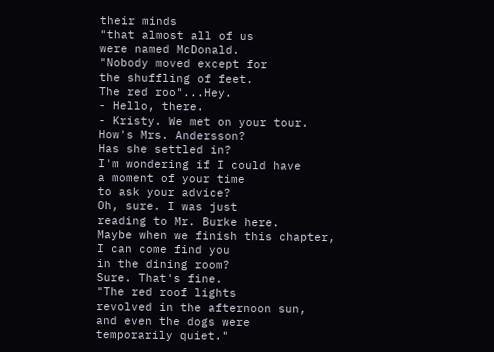their minds
"that almost all of us
were named McDonald.
"Nobody moved except for
the shuffling of feet.
The red roo"...Hey.
- Hello, there.
- Kristy. We met on your tour.
How's Mrs. Andersson?
Has she settled in?
I'm wondering if I could have
a moment of your time
to ask your advice?
Oh, sure. I was just
reading to Mr. Burke here.
Maybe when we finish this chapter,
I can come find you
in the dining room?
Sure. That's fine.
"The red roof lights
revolved in the afternoon sun,
and even the dogs were
temporarily quiet."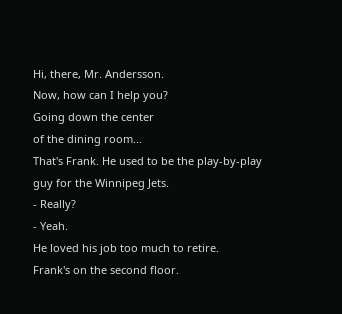Hi, there, Mr. Andersson.
Now, how can I help you?
Going down the center
of the dining room...
That's Frank. He used to be the play-by-play
guy for the Winnipeg Jets.
- Really?
- Yeah.
He loved his job too much to retire.
Frank's on the second floor.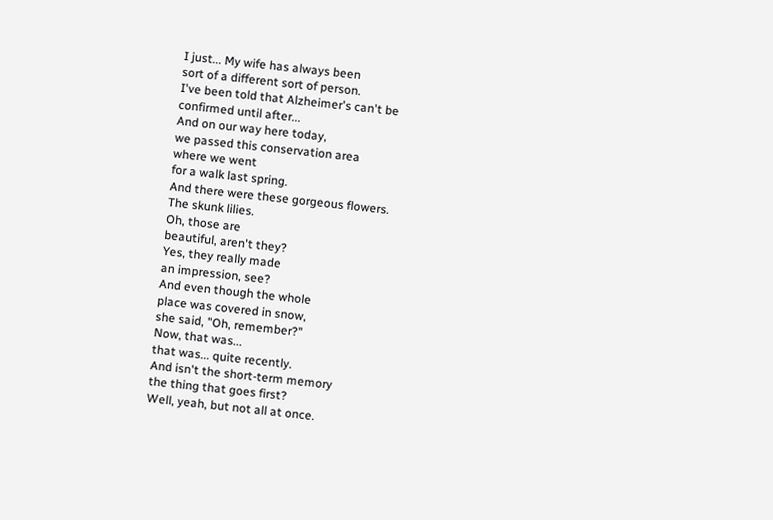I just... My wife has always been
sort of a different sort of person.
I've been told that Alzheimer's can't be
confirmed until after...
And on our way here today,
we passed this conservation area
where we went
for a walk last spring.
And there were these gorgeous flowers.
The skunk lilies.
Oh, those are
beautiful, aren't they?
Yes, they really made
an impression, see?
And even though the whole
place was covered in snow,
she said, "Oh, remember?"
Now, that was...
that was... quite recently.
And isn't the short-term memory
the thing that goes first?
Well, yeah, but not all at once.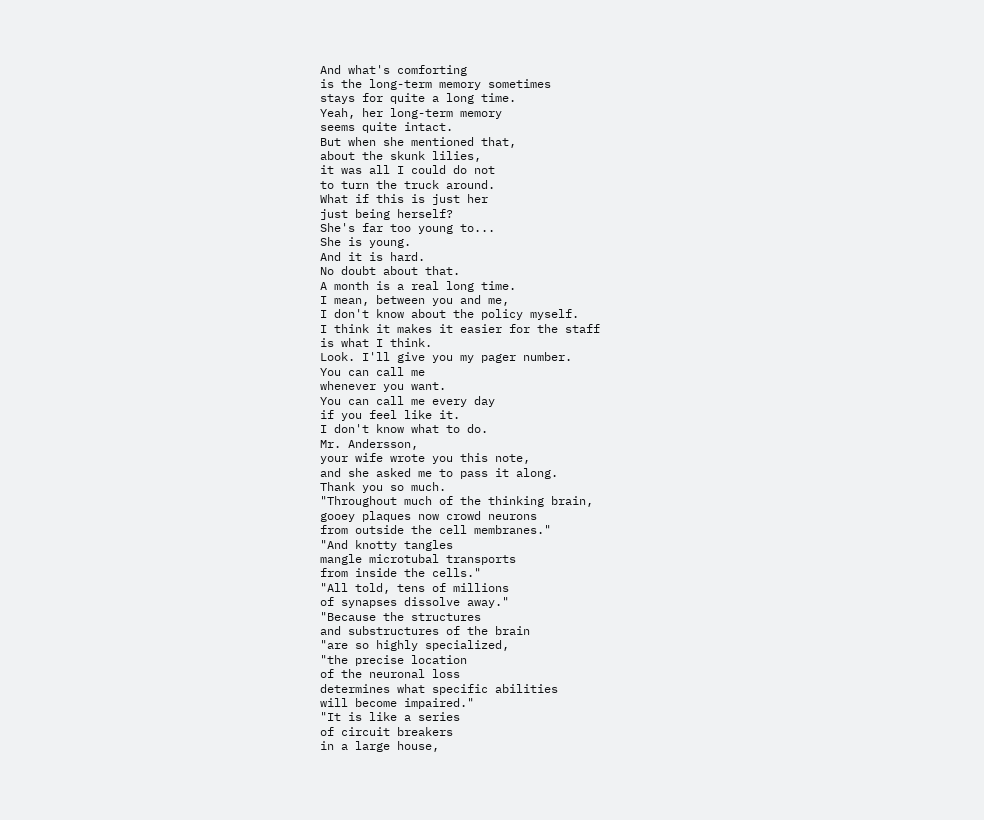And what's comforting
is the long-term memory sometimes
stays for quite a long time.
Yeah, her long-term memory
seems quite intact.
But when she mentioned that,
about the skunk lilies,
it was all I could do not
to turn the truck around.
What if this is just her
just being herself?
She's far too young to...
She is young.
And it is hard.
No doubt about that.
A month is a real long time.
I mean, between you and me,
I don't know about the policy myself.
I think it makes it easier for the staff
is what I think.
Look. I'll give you my pager number.
You can call me
whenever you want.
You can call me every day
if you feel like it.
I don't know what to do.
Mr. Andersson,
your wife wrote you this note,
and she asked me to pass it along.
Thank you so much.
"Throughout much of the thinking brain,
gooey plaques now crowd neurons
from outside the cell membranes."
"And knotty tangles
mangle microtubal transports
from inside the cells."
"All told, tens of millions
of synapses dissolve away."
"Because the structures
and substructures of the brain
"are so highly specialized,
"the precise location
of the neuronal loss
determines what specific abilities
will become impaired."
"It is like a series
of circuit breakers
in a large house,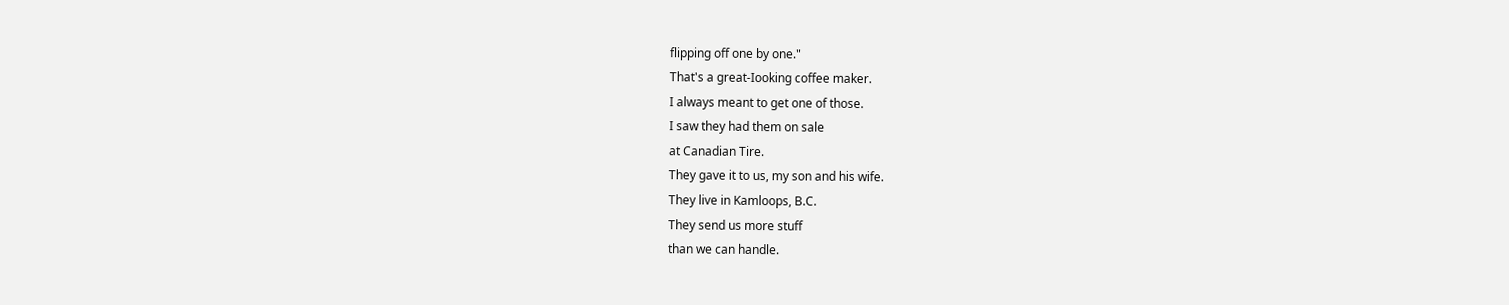flipping off one by one."
That's a great-Iooking coffee maker.
I always meant to get one of those.
I saw they had them on sale
at Canadian Tire.
They gave it to us, my son and his wife.
They live in Kamloops, B.C.
They send us more stuff
than we can handle.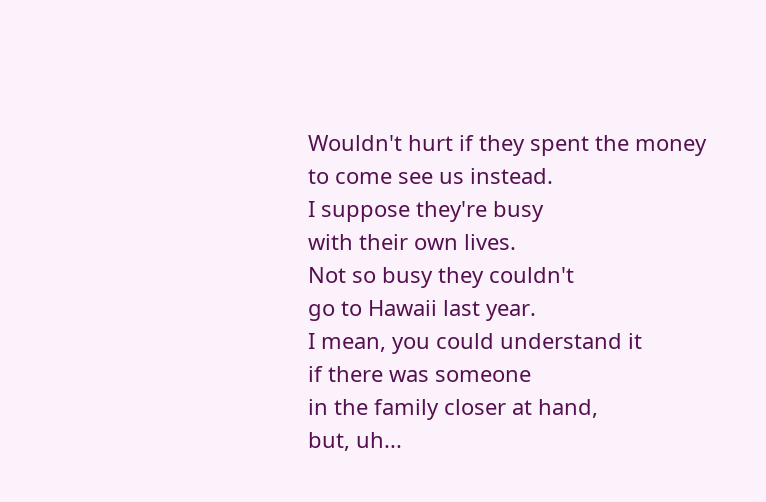Wouldn't hurt if they spent the money
to come see us instead.
I suppose they're busy
with their own lives.
Not so busy they couldn't
go to Hawaii last year.
I mean, you could understand it
if there was someone
in the family closer at hand,
but, uh...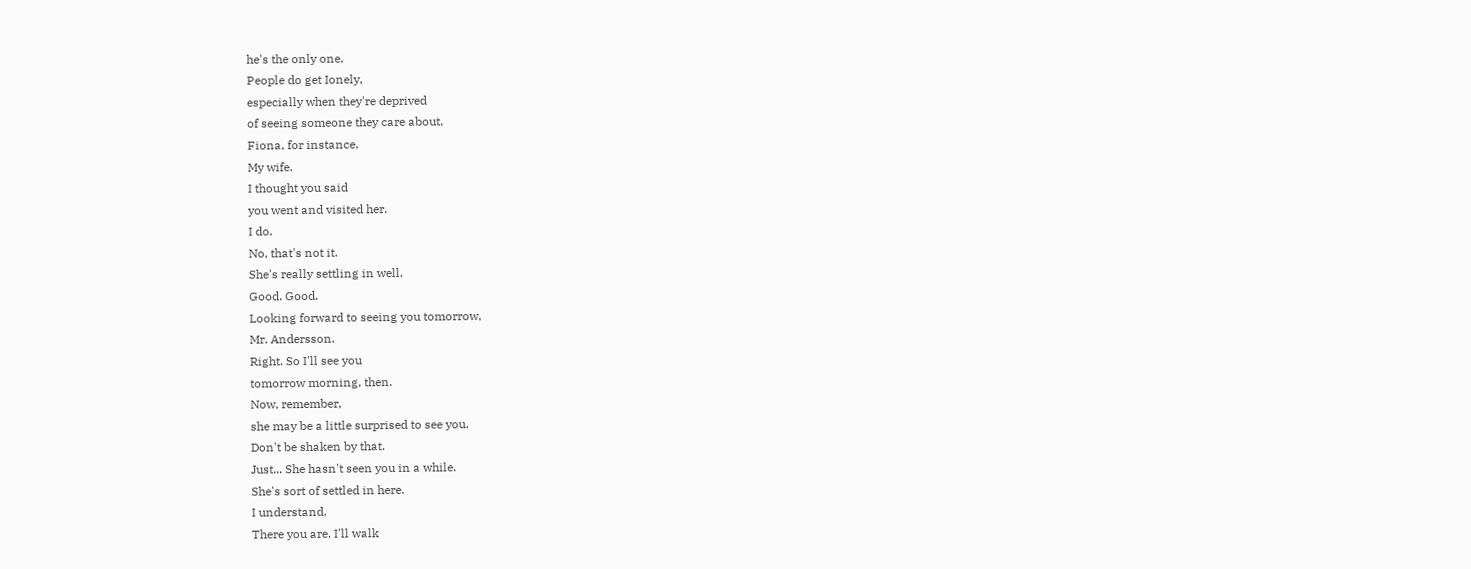he's the only one.
People do get Ionely,
especially when they're deprived
of seeing someone they care about.
Fiona, for instance.
My wife.
I thought you said
you went and visited her.
I do.
No, that's not it.
She's really settling in well.
Good. Good.
Looking forward to seeing you tomorrow,
Mr. Andersson.
Right. So I'll see you
tomorrow morning, then.
Now, remember,
she may be a little surprised to see you.
Don't be shaken by that.
Just... She hasn't seen you in a while.
She's sort of settled in here.
I understand.
There you are. I'll walk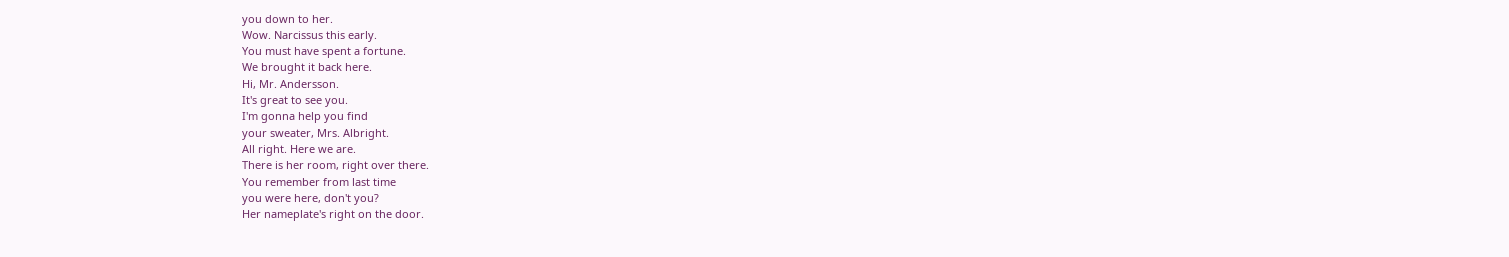you down to her.
Wow. Narcissus this early.
You must have spent a fortune.
We brought it back here.
Hi, Mr. Andersson.
It's great to see you.
I'm gonna help you find
your sweater, Mrs. Albright.
All right. Here we are.
There is her room, right over there.
You remember from last time
you were here, don't you?
Her nameplate's right on the door.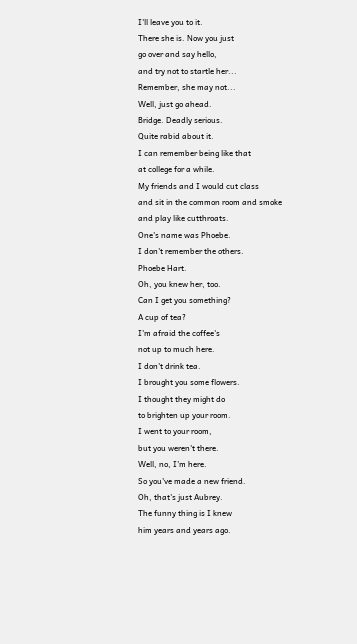I'll leave you to it.
There she is. Now you just
go over and say hello,
and try not to startle her...
Remember, she may not...
Well, just go ahead.
Bridge. Deadly serious.
Quite rabid about it.
I can remember being like that
at college for a while.
My friends and I would cut class
and sit in the common room and smoke
and play like cutthroats.
One's name was Phoebe.
I don't remember the others.
Phoebe Hart.
Oh, you knew her, too.
Can I get you something?
A cup of tea?
I'm afraid the coffee's
not up to much here.
I don't drink tea.
I brought you some flowers.
I thought they might do
to brighten up your room.
I went to your room,
but you weren't there.
Well, no, I'm here.
So you've made a new friend.
Oh, that's just Aubrey.
The funny thing is I knew
him years and years ago.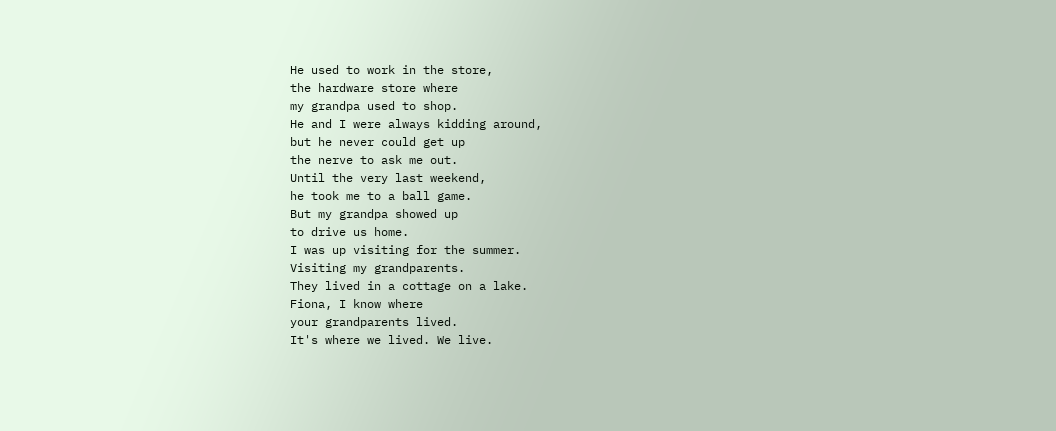He used to work in the store,
the hardware store where
my grandpa used to shop.
He and I were always kidding around,
but he never could get up
the nerve to ask me out.
Until the very last weekend,
he took me to a ball game.
But my grandpa showed up
to drive us home.
I was up visiting for the summer.
Visiting my grandparents.
They lived in a cottage on a lake.
Fiona, I know where
your grandparents lived.
It's where we lived. We live.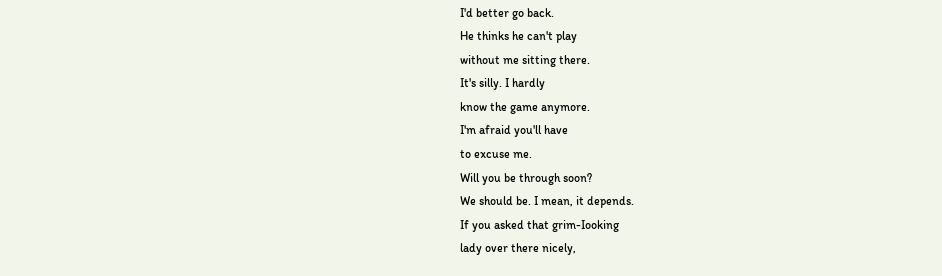I'd better go back.
He thinks he can't play
without me sitting there.
It's silly. I hardly
know the game anymore.
I'm afraid you'll have
to excuse me.
Will you be through soon?
We should be. I mean, it depends.
If you asked that grim-Iooking
lady over there nicely,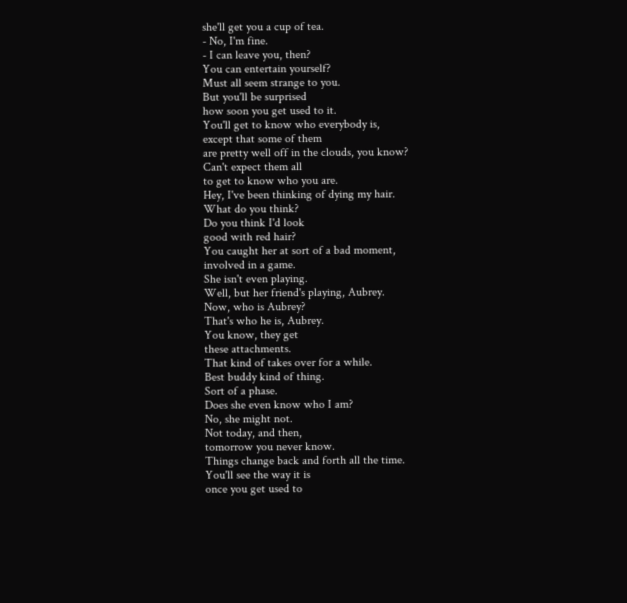she'll get you a cup of tea.
- No, I'm fine.
- I can leave you, then?
You can entertain yourself?
Must all seem strange to you.
But you'll be surprised
how soon you get used to it.
You'll get to know who everybody is,
except that some of them
are pretty well off in the clouds, you know?
Can't expect them all
to get to know who you are.
Hey, I've been thinking of dying my hair.
What do you think?
Do you think I'd look
good with red hair?
You caught her at sort of a bad moment,
involved in a game.
She isn't even playing.
Well, but her friend's playing, Aubrey.
Now, who is Aubrey?
That's who he is, Aubrey.
You know, they get
these attachments.
That kind of takes over for a while.
Best buddy kind of thing.
Sort of a phase.
Does she even know who I am?
No, she might not.
Not today, and then,
tomorrow you never know.
Things change back and forth all the time.
You'll see the way it is
once you get used to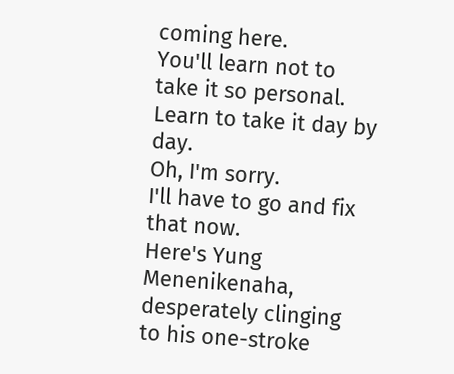coming here.
You'll learn not to take it so personal.
Learn to take it day by day.
Oh, I'm sorry.
I'll have to go and fix that now.
Here's Yung Menenikenaha,
desperately clinging
to his one-stroke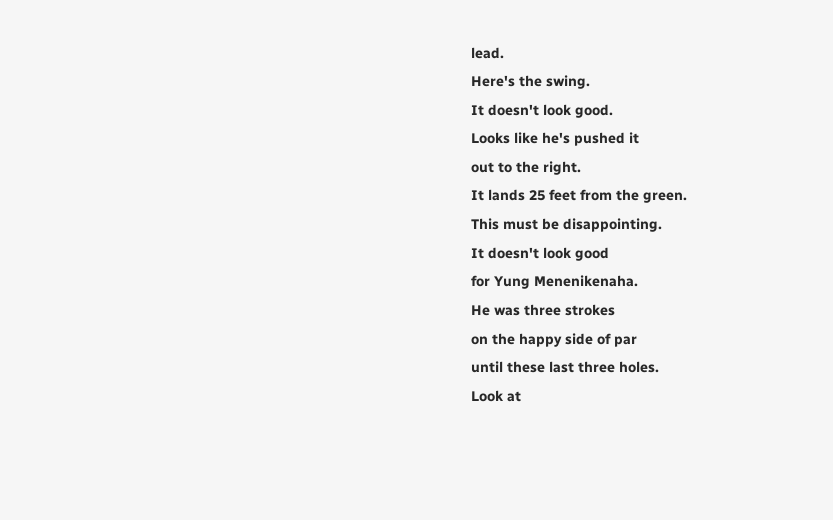lead.
Here's the swing.
It doesn't look good.
Looks like he's pushed it
out to the right.
It lands 25 feet from the green.
This must be disappointing.
It doesn't look good
for Yung Menenikenaha.
He was three strokes
on the happy side of par
until these last three holes.
Look at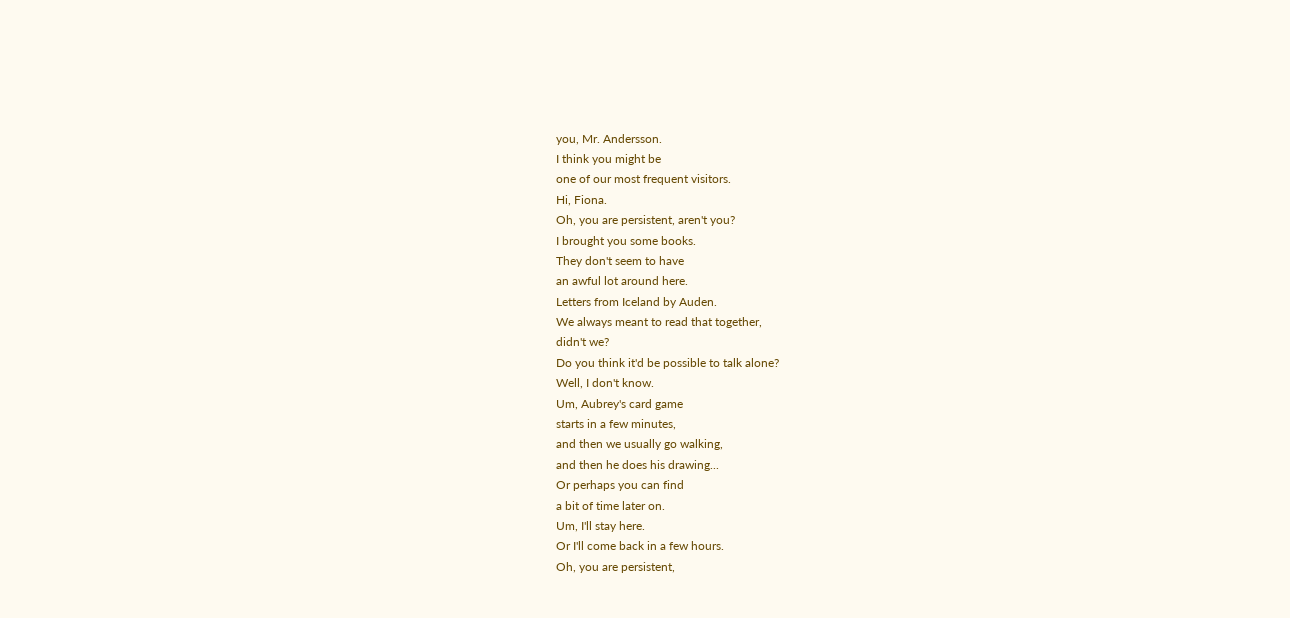you, Mr. Andersson.
I think you might be
one of our most frequent visitors.
Hi, Fiona.
Oh, you are persistent, aren't you?
I brought you some books.
They don't seem to have
an awful lot around here.
Letters from Iceland by Auden.
We always meant to read that together,
didn't we?
Do you think it'd be possible to talk alone?
Well, I don't know.
Um, Aubrey's card game
starts in a few minutes,
and then we usually go walking,
and then he does his drawing...
Or perhaps you can find
a bit of time later on.
Um, I'll stay here.
Or I'll come back in a few hours.
Oh, you are persistent,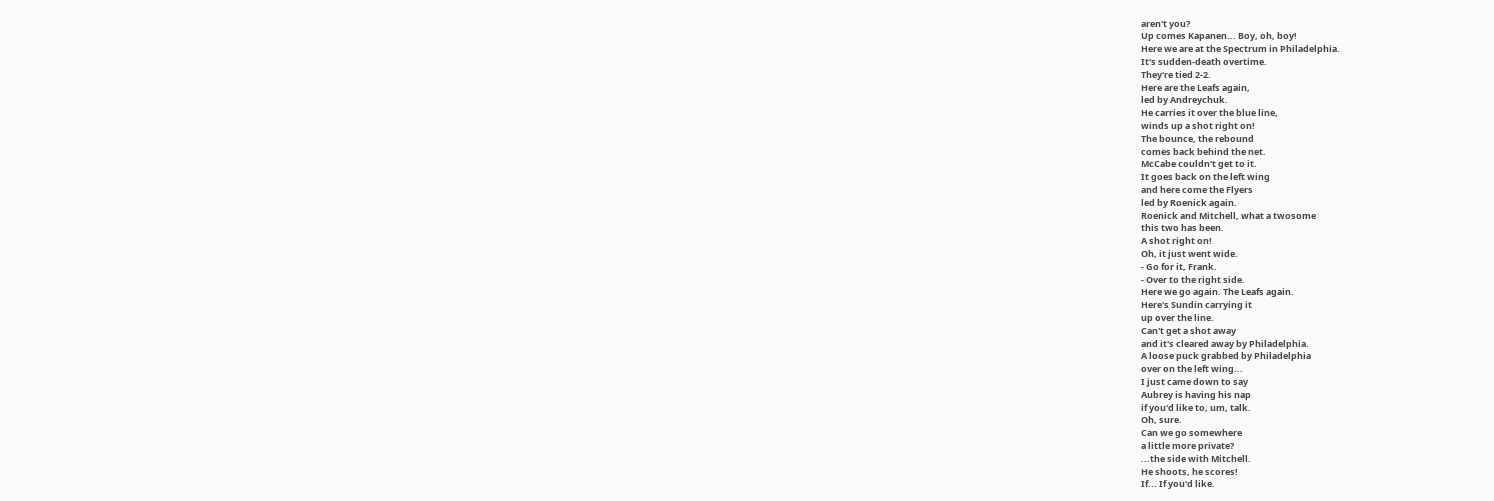aren't you?
Up comes Kapanen... Boy, oh, boy!
Here we are at the Spectrum in Philadelphia.
It's sudden-death overtime.
They're tied 2-2.
Here are the Leafs again,
led by Andreychuk.
He carries it over the blue line,
winds up a shot right on!
The bounce, the rebound
comes back behind the net.
McCabe couldn't get to it.
It goes back on the left wing
and here come the Flyers
led by Roenick again.
Roenick and Mitchell, what a twosome
this two has been.
A shot right on!
Oh, it just went wide.
- Go for it, Frank.
- Over to the right side.
Here we go again. The Leafs again.
Here's Sundin carrying it
up over the line.
Can't get a shot away
and it's cleared away by Philadelphia.
A loose puck grabbed by Philadelphia
over on the left wing...
I just came down to say
Aubrey is having his nap
if you'd like to, um, talk.
Oh, sure.
Can we go somewhere
a little more private?
...the side with Mitchell.
He shoots, he scores!
If... If you'd like.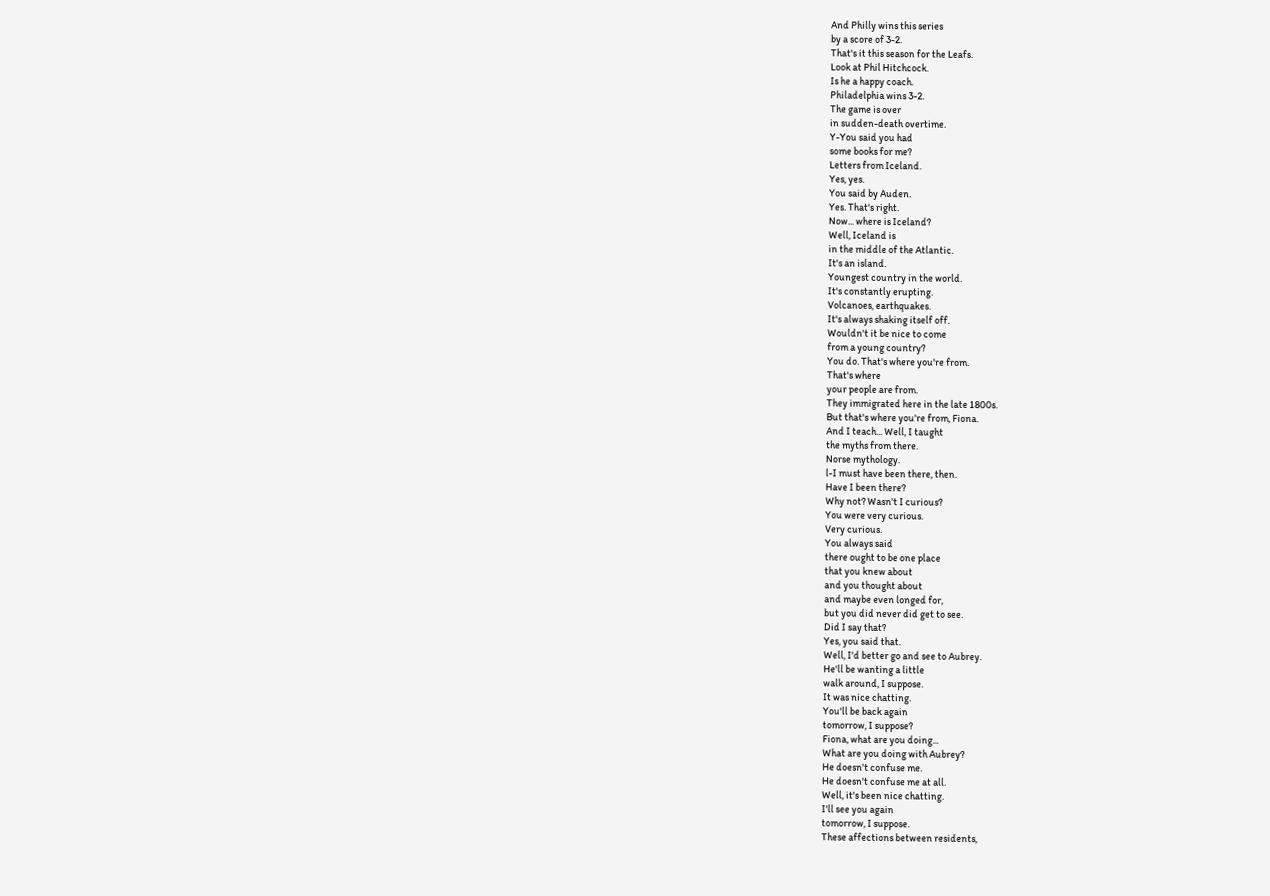And Philly wins this series
by a score of 3-2.
That's it this season for the Leafs.
Look at Phil Hitchcock.
Is he a happy coach.
Philadelphia wins 3-2.
The game is over
in sudden-death overtime.
Y-You said you had
some books for me?
Letters from Iceland.
Yes, yes.
You said by Auden.
Yes. That's right.
Now... where is Iceland?
Well, Iceland is
in the middle of the Atlantic.
It's an island.
Youngest country in the world.
It's constantly erupting.
Volcanoes, earthquakes.
It's always shaking itself off.
Wouldn't it be nice to come
from a young country?
You do. That's where you're from.
That's where
your people are from.
They immigrated here in the late 1800s.
But that's where you're from, Fiona.
And I teach... Well, I taught
the myths from there.
Norse mythology.
l-I must have been there, then.
Have I been there?
Why not? Wasn't I curious?
You were very curious.
Very curious.
You always said
there ought to be one place
that you knew about
and you thought about
and maybe even longed for,
but you did never did get to see.
Did I say that?
Yes, you said that.
Well, I'd better go and see to Aubrey.
He'll be wanting a little
walk around, I suppose.
It was nice chatting.
You'll be back again
tomorrow, I suppose?
Fiona, what are you doing...
What are you doing with Aubrey?
He doesn't confuse me.
He doesn't confuse me at all.
Well, it's been nice chatting.
I'll see you again
tomorrow, I suppose.
These affections between residents,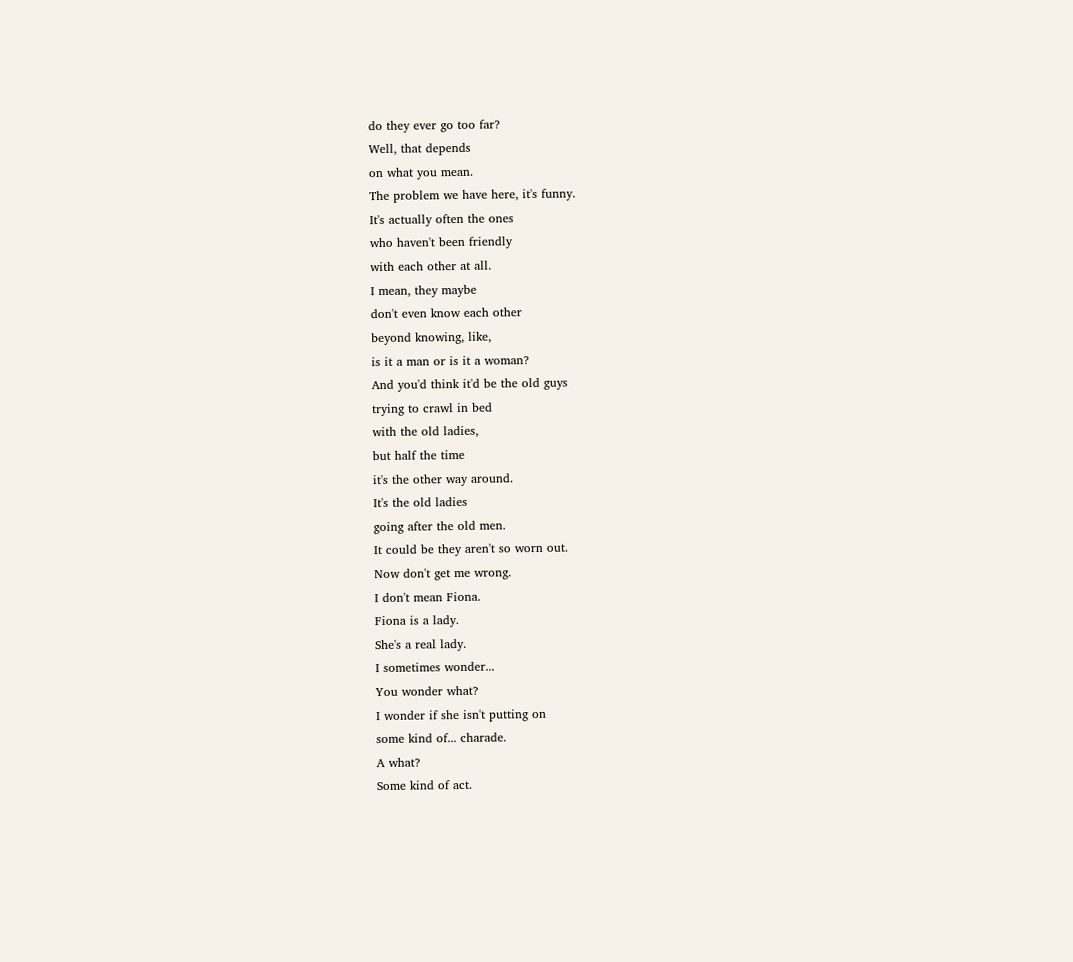do they ever go too far?
Well, that depends
on what you mean.
The problem we have here, it's funny.
It's actually often the ones
who haven't been friendly
with each other at all.
I mean, they maybe
don't even know each other
beyond knowing, like,
is it a man or is it a woman?
And you'd think it'd be the old guys
trying to crawl in bed
with the old ladies,
but half the time
it's the other way around.
It's the old ladies
going after the old men.
It could be they aren't so worn out.
Now don't get me wrong.
I don't mean Fiona.
Fiona is a lady.
She's a real lady.
I sometimes wonder...
You wonder what?
I wonder if she isn't putting on
some kind of... charade.
A what?
Some kind of act.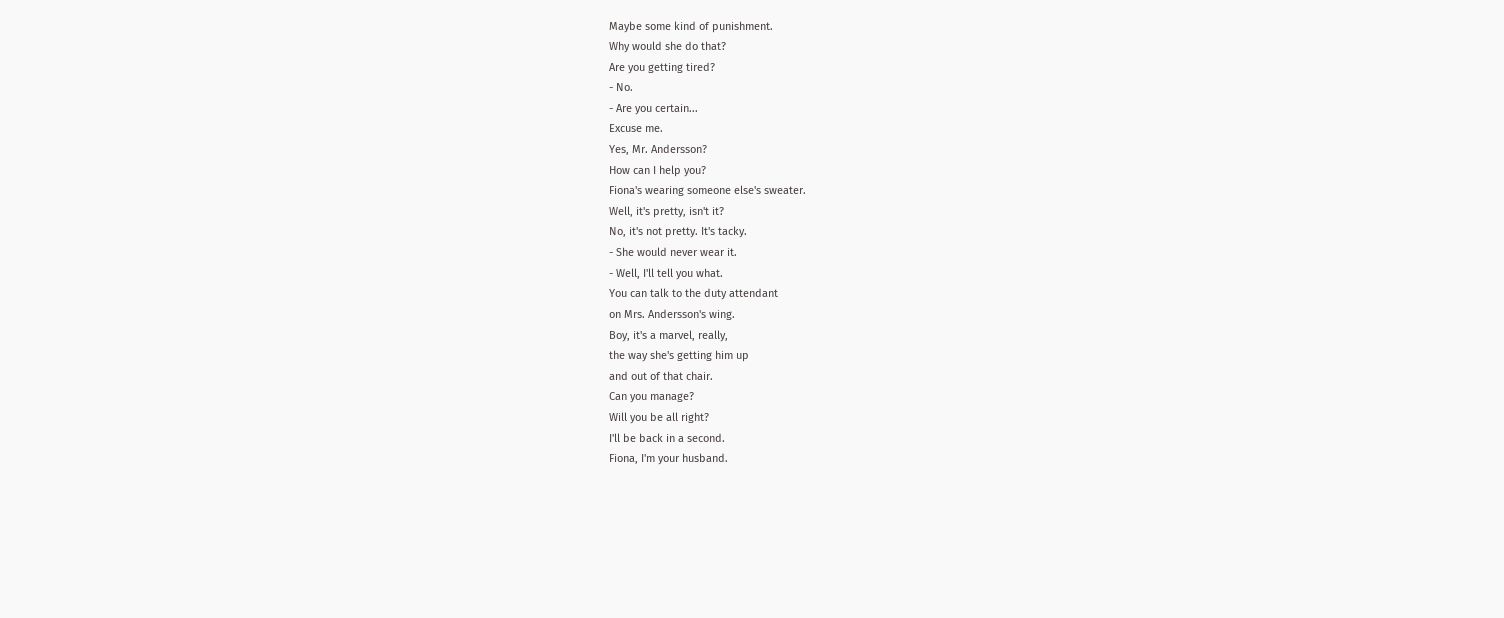Maybe some kind of punishment.
Why would she do that?
Are you getting tired?
- No.
- Are you certain...
Excuse me.
Yes, Mr. Andersson?
How can I help you?
Fiona's wearing someone else's sweater.
Well, it's pretty, isn't it?
No, it's not pretty. It's tacky.
- She would never wear it.
- Well, I'll tell you what.
You can talk to the duty attendant
on Mrs. Andersson's wing.
Boy, it's a marvel, really,
the way she's getting him up
and out of that chair.
Can you manage?
Will you be all right?
I'll be back in a second.
Fiona, I'm your husband.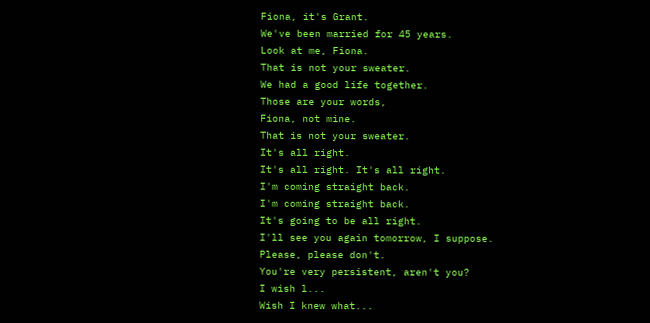Fiona, it's Grant.
We've been married for 45 years.
Look at me, Fiona.
That is not your sweater.
We had a good life together.
Those are your words,
Fiona, not mine.
That is not your sweater.
It's all right.
It's all right. It's all right.
I'm coming straight back.
I'm coming straight back.
It's going to be all right.
I'll see you again tomorrow, I suppose.
Please, please don't.
You're very persistent, aren't you?
I wish l...
Wish I knew what...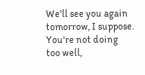We'll see you again
tomorrow, I suppose.
You're not doing
too well,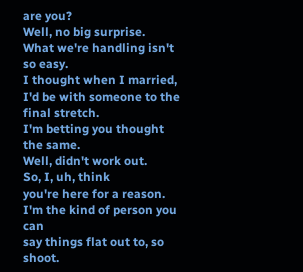are you?
Well, no big surprise.
What we're handling isn't so easy.
I thought when I married,
I'd be with someone to the final stretch.
I'm betting you thought the same.
Well, didn't work out.
So, I, uh, think
you're here for a reason.
I'm the kind of person you can
say things flat out to, so shoot.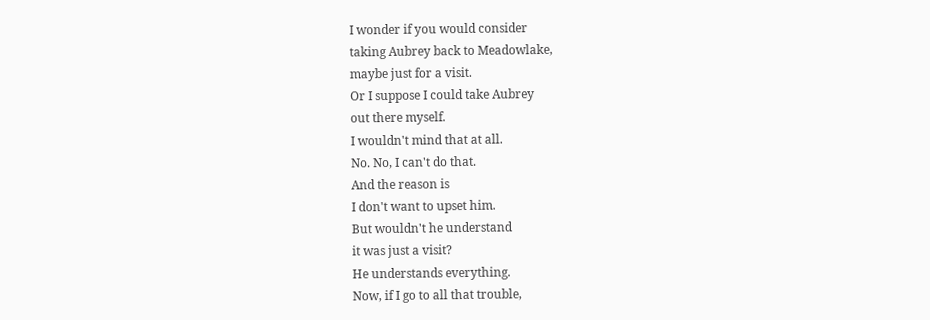I wonder if you would consider
taking Aubrey back to Meadowlake,
maybe just for a visit.
Or I suppose I could take Aubrey
out there myself.
I wouldn't mind that at all.
No. No, I can't do that.
And the reason is
I don't want to upset him.
But wouldn't he understand
it was just a visit?
He understands everything.
Now, if I go to all that trouble,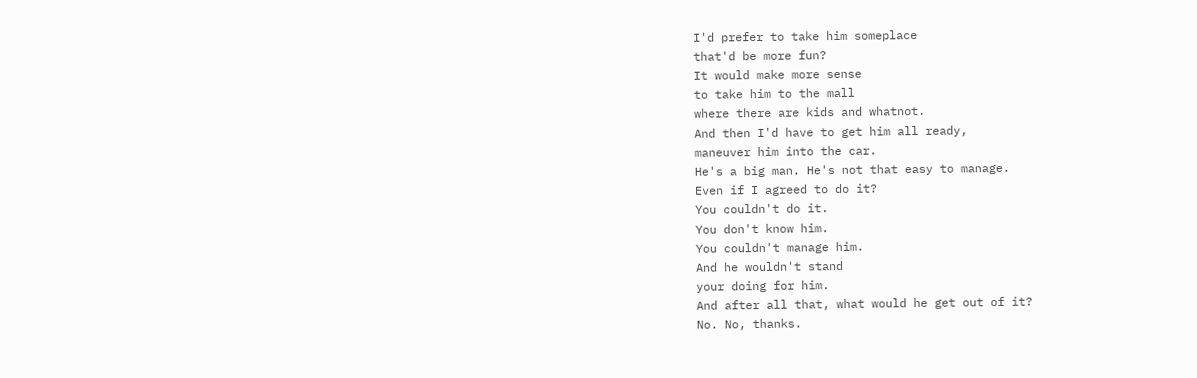I'd prefer to take him someplace
that'd be more fun?
It would make more sense
to take him to the mall
where there are kids and whatnot.
And then I'd have to get him all ready,
maneuver him into the car.
He's a big man. He's not that easy to manage.
Even if I agreed to do it?
You couldn't do it.
You don't know him.
You couldn't manage him.
And he wouldn't stand
your doing for him.
And after all that, what would he get out of it?
No. No, thanks.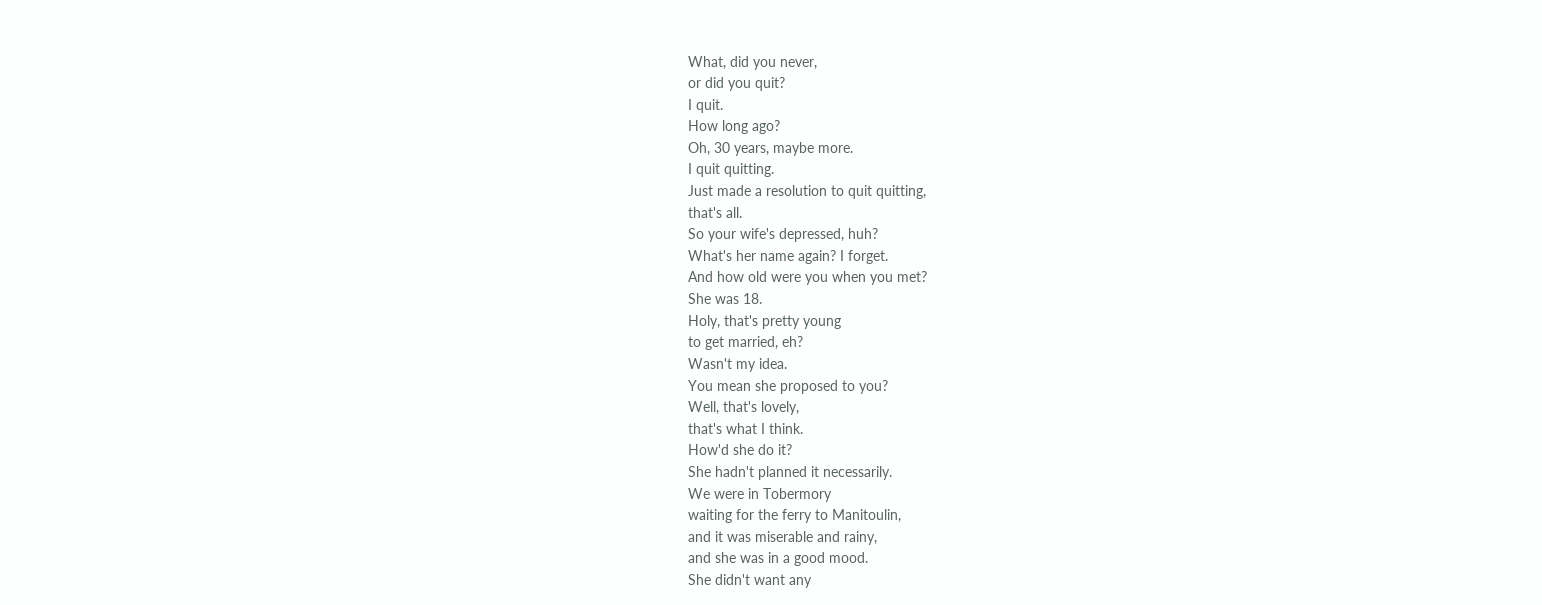What, did you never,
or did you quit?
I quit.
How long ago?
Oh, 30 years, maybe more.
I quit quitting.
Just made a resolution to quit quitting,
that's all.
So your wife's depressed, huh?
What's her name again? I forget.
And how old were you when you met?
She was 18.
Holy, that's pretty young
to get married, eh?
Wasn't my idea.
You mean she proposed to you?
Well, that's lovely,
that's what I think.
How'd she do it?
She hadn't planned it necessarily.
We were in Tobermory
waiting for the ferry to Manitoulin,
and it was miserable and rainy,
and she was in a good mood.
She didn't want any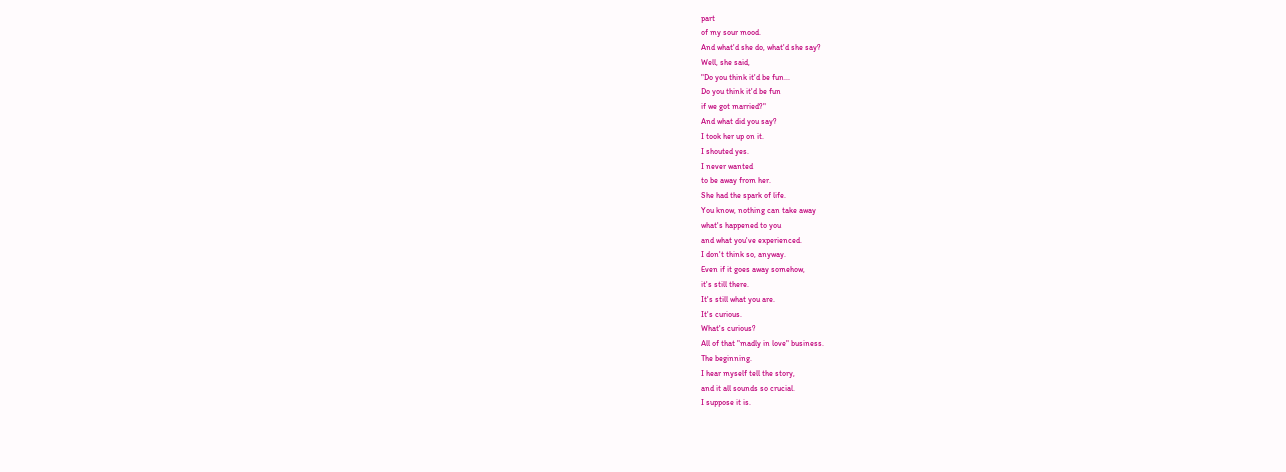part
of my sour mood.
And what'd she do, what'd she say?
Well, she said,
"Do you think it'd be fun...
Do you think it'd be fun
if we got married?"
And what did you say?
I took her up on it.
I shouted yes.
I never wanted
to be away from her.
She had the spark of life.
You know, nothing can take away
what's happened to you
and what you've experienced.
I don't think so, anyway.
Even if it goes away somehow,
it's still there.
It's still what you are.
It's curious.
What's curious?
All of that "madly in love" business.
The beginning.
I hear myself tell the story,
and it all sounds so crucial.
I suppose it is.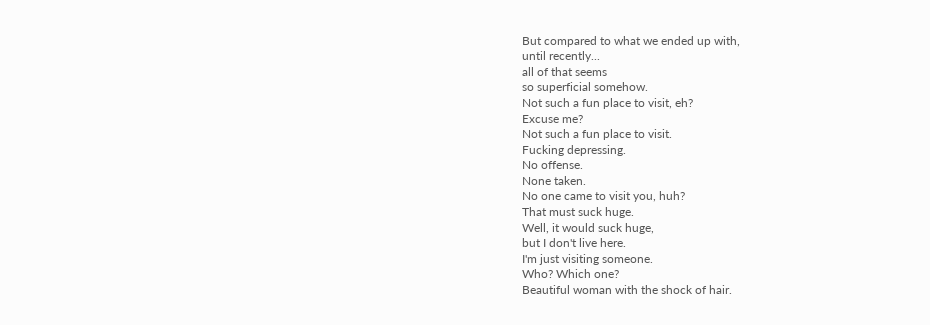But compared to what we ended up with,
until recently...
all of that seems
so superficial somehow.
Not such a fun place to visit, eh?
Excuse me?
Not such a fun place to visit.
Fucking depressing.
No offense.
None taken.
No one came to visit you, huh?
That must suck huge.
Well, it would suck huge,
but I don't live here.
I'm just visiting someone.
Who? Which one?
Beautiful woman with the shock of hair.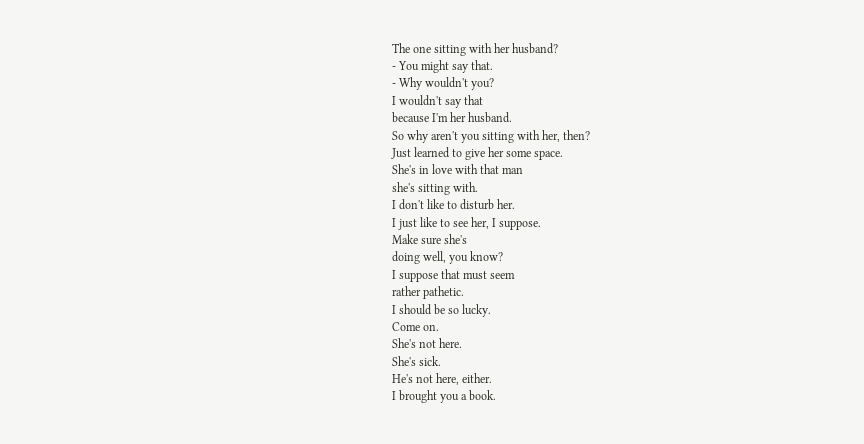The one sitting with her husband?
- You might say that.
- Why wouldn't you?
I wouldn't say that
because I'm her husband.
So why aren't you sitting with her, then?
Just learned to give her some space.
She's in love with that man
she's sitting with.
I don't like to disturb her.
I just like to see her, I suppose.
Make sure she's
doing well, you know?
I suppose that must seem
rather pathetic.
I should be so lucky.
Come on.
She's not here.
She's sick.
He's not here, either.
I brought you a book.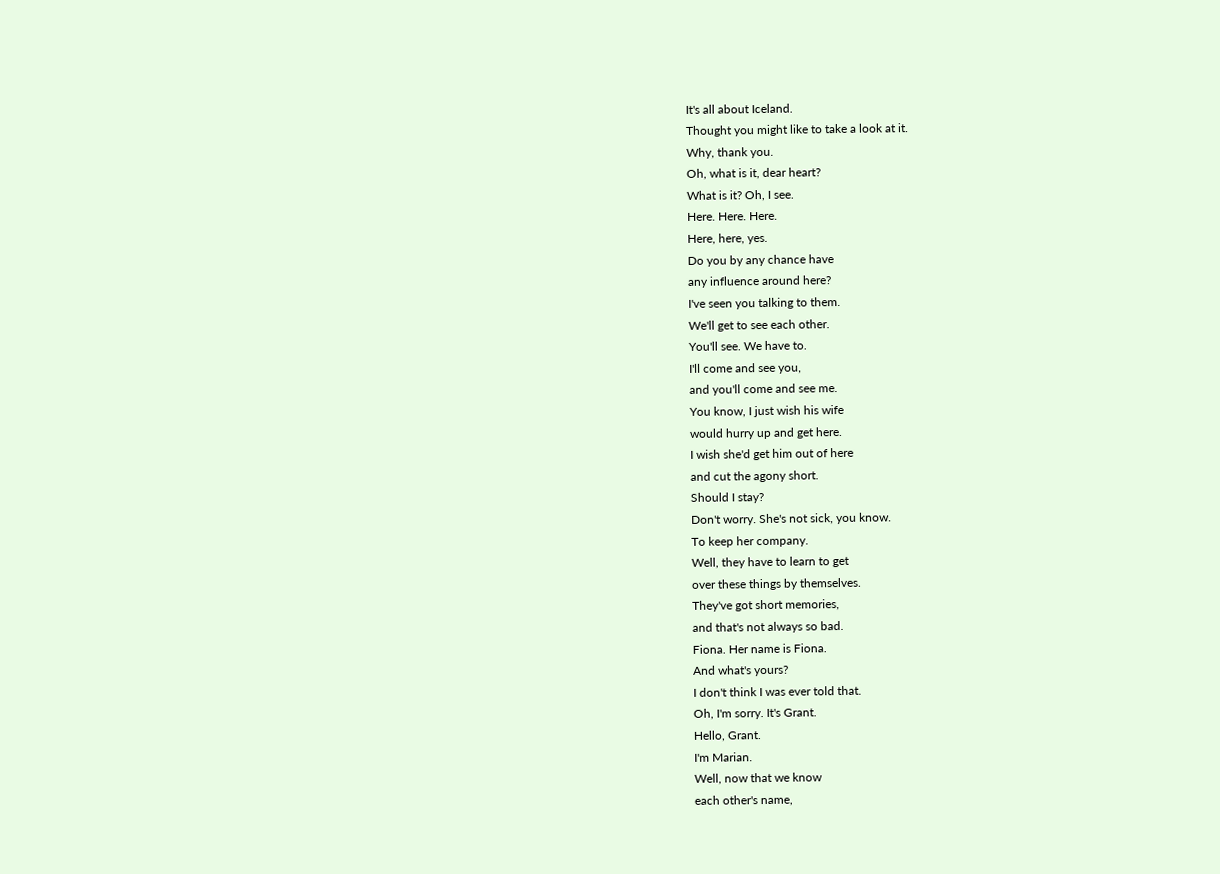It's all about Iceland.
Thought you might like to take a look at it.
Why, thank you.
Oh, what is it, dear heart?
What is it? Oh, I see.
Here. Here. Here.
Here, here, yes.
Do you by any chance have
any influence around here?
I've seen you talking to them.
We'll get to see each other.
You'll see. We have to.
I'll come and see you,
and you'll come and see me.
You know, I just wish his wife
would hurry up and get here.
I wish she'd get him out of here
and cut the agony short.
Should I stay?
Don't worry. She's not sick, you know.
To keep her company.
Well, they have to learn to get
over these things by themselves.
They've got short memories,
and that's not always so bad.
Fiona. Her name is Fiona.
And what's yours?
I don't think I was ever told that.
Oh, I'm sorry. It's Grant.
Hello, Grant.
I'm Marian.
Well, now that we know
each other's name,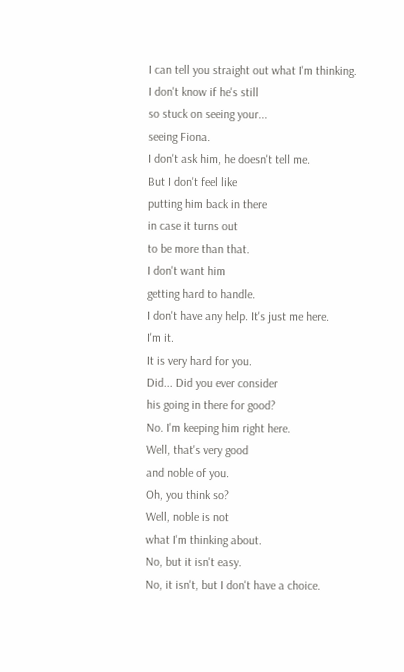I can tell you straight out what I'm thinking.
I don't know if he's still
so stuck on seeing your...
seeing Fiona.
I don't ask him, he doesn't tell me.
But I don't feel like
putting him back in there
in case it turns out
to be more than that.
I don't want him
getting hard to handle.
I don't have any help. It's just me here.
I'm it.
It is very hard for you.
Did... Did you ever consider
his going in there for good?
No. I'm keeping him right here.
Well, that's very good
and noble of you.
Oh, you think so?
Well, noble is not
what I'm thinking about.
No, but it isn't easy.
No, it isn't, but I don't have a choice.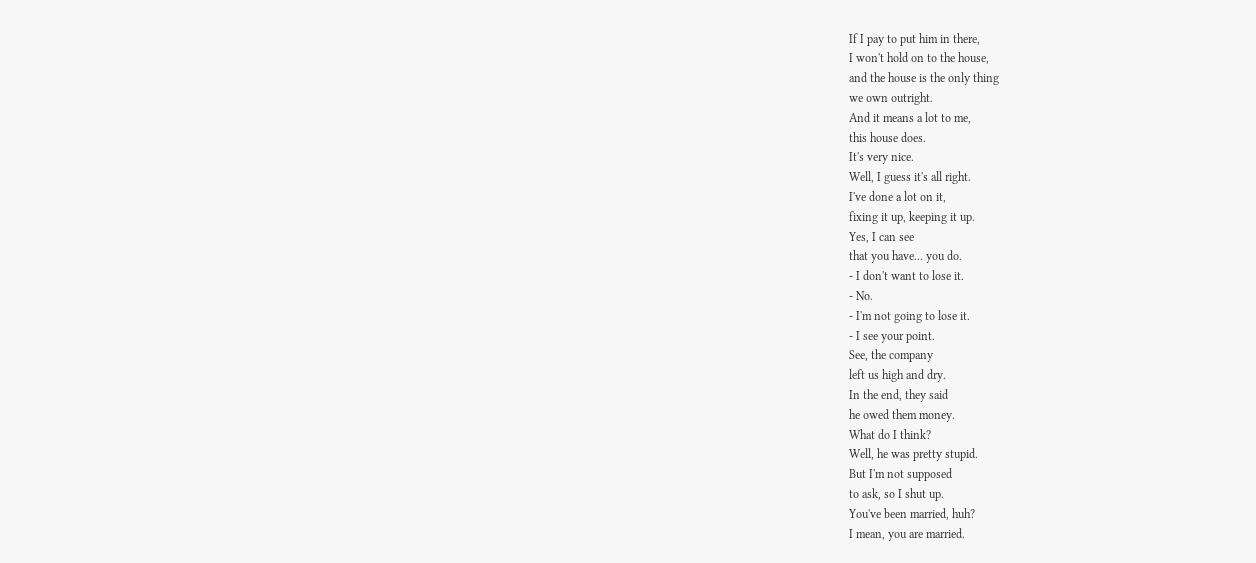If I pay to put him in there,
I won't hold on to the house,
and the house is the only thing
we own outright.
And it means a lot to me,
this house does.
It's very nice.
Well, I guess it's all right.
I've done a lot on it,
fixing it up, keeping it up.
Yes, I can see
that you have... you do.
- I don't want to lose it.
- No.
- I'm not going to lose it.
- I see your point.
See, the company
left us high and dry.
In the end, they said
he owed them money.
What do I think?
Well, he was pretty stupid.
But I'm not supposed
to ask, so I shut up.
You've been married, huh?
I mean, you are married.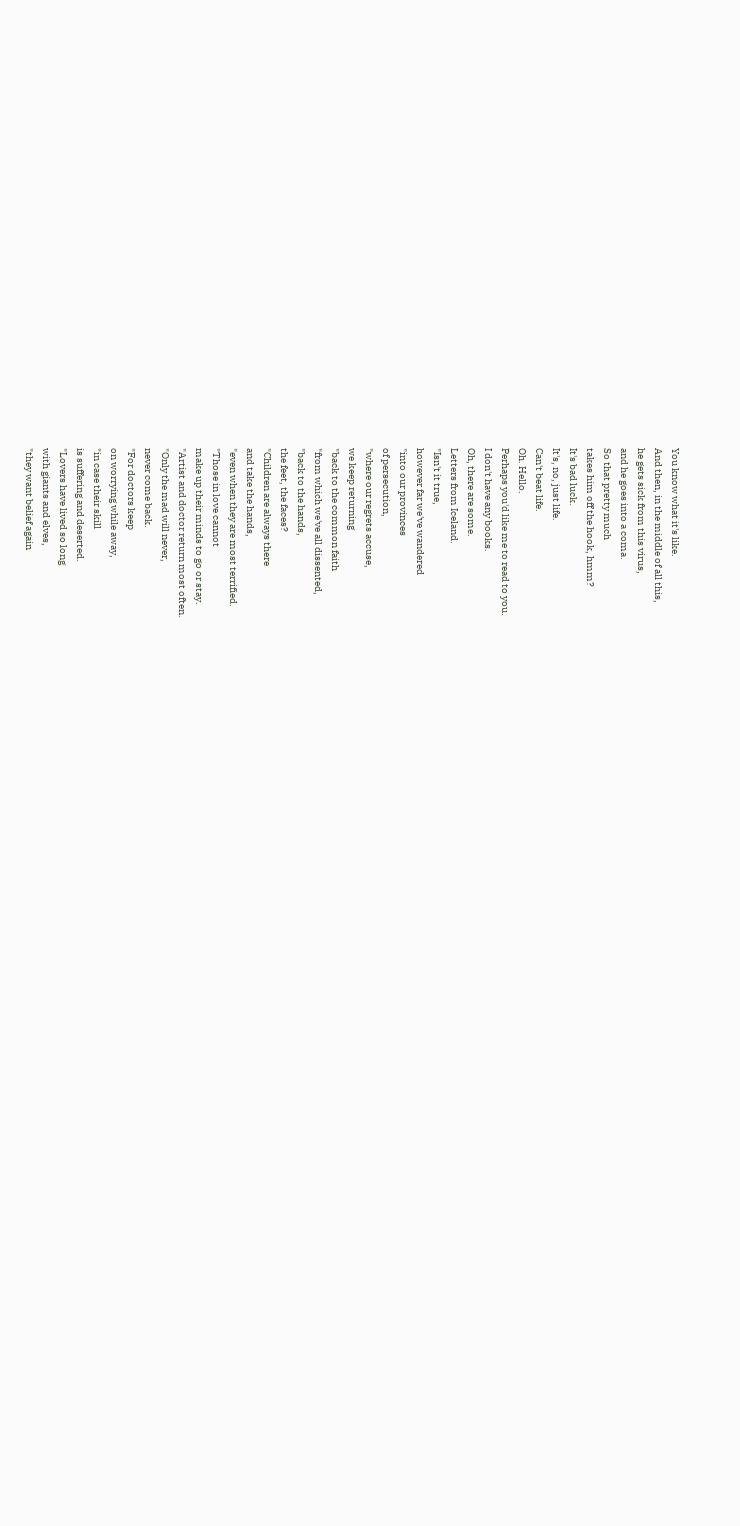You know what it's like.
And then, in the middle of all this,
he gets sick from this virus,
and he goes into a coma.
So that pretty much
takes him off the hook, hmm?
It's bad luck.
It's, no, just life.
Can't beat life.
Oh. Hello.
Perhaps you'd like me to read to you.
I don't have any books.
Oh, there are some.
Letters from Iceland.
"Isn't it true,
however far we've wandered
"into our provinces
of persecution,
"where our regrets accuse,
we keep returning
"back to the common faith
"from which we've all dissented,
"back to the hands,
the feet, the faces?
"Children are always there
and take the hands,
"even when they are most terrified.
"Those in love cannot
make up their minds to go or stay.
"Artist and doctor return most often.
"Only the mad will never,
never come back.
"For doctors keep
on worrying while away,
"in case their skill
is suffering and deserted.
"Lovers have lived so long
with giants and elves,
"they want belief again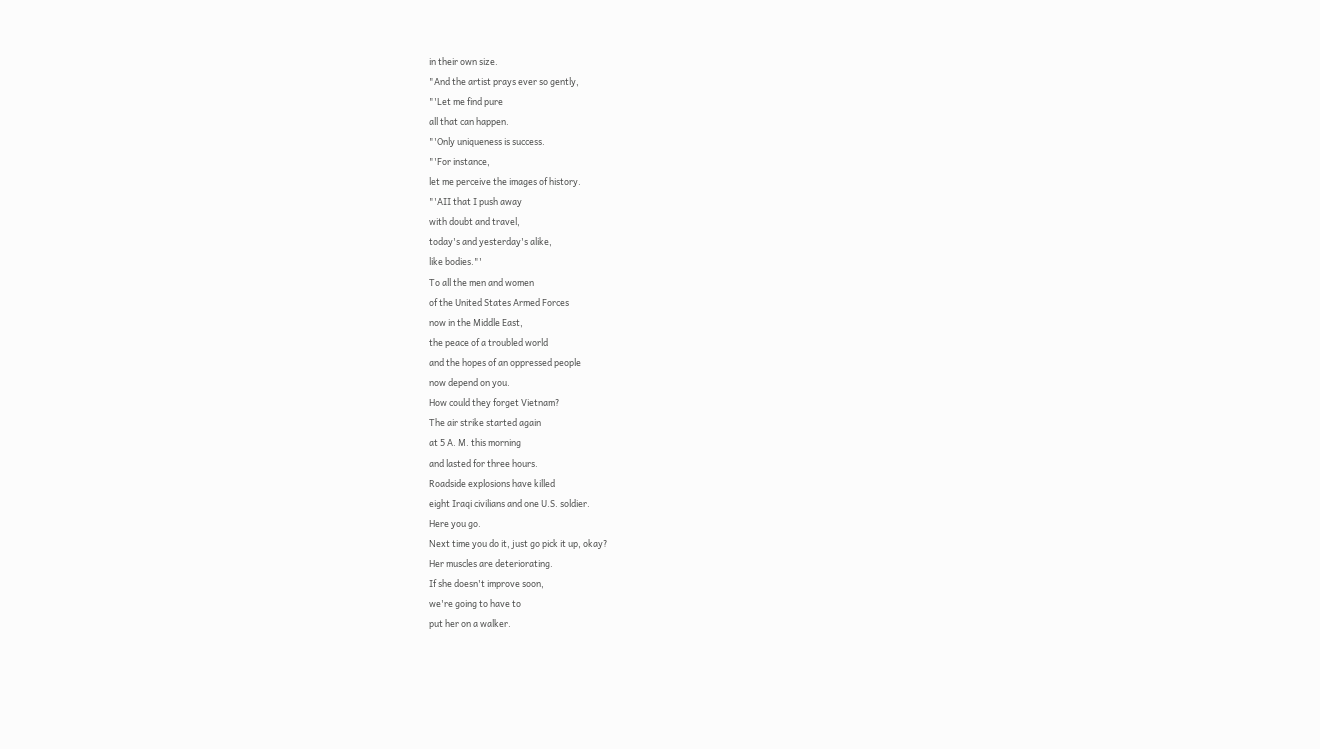in their own size.
"And the artist prays ever so gently,
"'Let me find pure
all that can happen.
"'Only uniqueness is success.
"'For instance,
let me perceive the images of history.
"'AII that I push away
with doubt and travel,
today's and yesterday's alike,
like bodies."'
To all the men and women
of the United States Armed Forces
now in the Middle East,
the peace of a troubled world
and the hopes of an oppressed people
now depend on you.
How could they forget Vietnam?
The air strike started again
at 5 A. M. this morning
and lasted for three hours.
Roadside explosions have killed
eight Iraqi civilians and one U.S. soldier.
Here you go.
Next time you do it, just go pick it up, okay?
Her muscles are deteriorating.
If she doesn't improve soon,
we're going to have to
put her on a walker.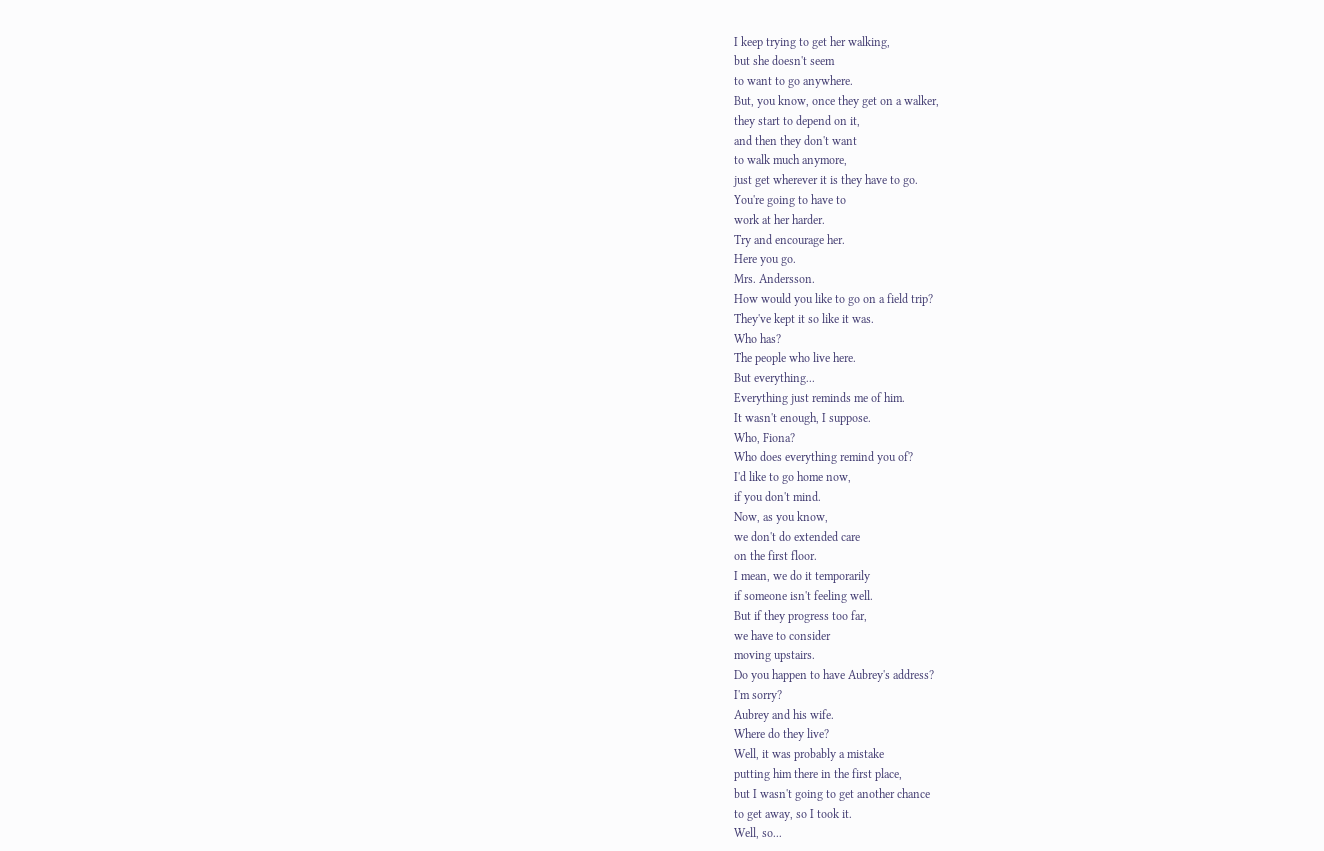I keep trying to get her walking,
but she doesn't seem
to want to go anywhere.
But, you know, once they get on a walker,
they start to depend on it,
and then they don't want
to walk much anymore,
just get wherever it is they have to go.
You're going to have to
work at her harder.
Try and encourage her.
Here you go.
Mrs. Andersson.
How would you like to go on a field trip?
They've kept it so like it was.
Who has?
The people who live here.
But everything...
Everything just reminds me of him.
It wasn't enough, I suppose.
Who, Fiona?
Who does everything remind you of?
I'd like to go home now,
if you don't mind.
Now, as you know,
we don't do extended care
on the first floor.
I mean, we do it temporarily
if someone isn't feeling well.
But if they progress too far,
we have to consider
moving upstairs.
Do you happen to have Aubrey's address?
I'm sorry?
Aubrey and his wife.
Where do they live?
Well, it was probably a mistake
putting him there in the first place,
but I wasn't going to get another chance
to get away, so I took it.
Well, so...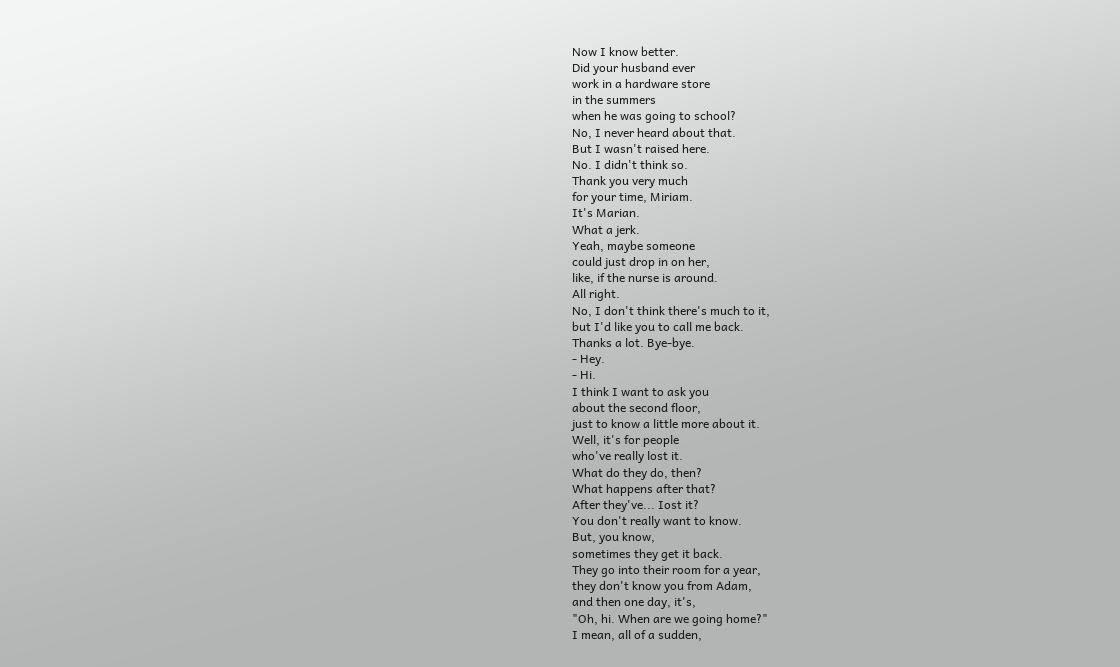Now I know better.
Did your husband ever
work in a hardware store
in the summers
when he was going to school?
No, I never heard about that.
But I wasn't raised here.
No. I didn't think so.
Thank you very much
for your time, Miriam.
It's Marian.
What a jerk.
Yeah, maybe someone
could just drop in on her,
like, if the nurse is around.
All right.
No, I don't think there's much to it,
but I'd like you to call me back.
Thanks a lot. Bye-bye.
- Hey.
- Hi.
I think I want to ask you
about the second floor,
just to know a little more about it.
Well, it's for people
who've really lost it.
What do they do, then?
What happens after that?
After they've... Iost it?
You don't really want to know.
But, you know,
sometimes they get it back.
They go into their room for a year,
they don't know you from Adam,
and then one day, it's,
"Oh, hi. When are we going home?"
I mean, all of a sudden,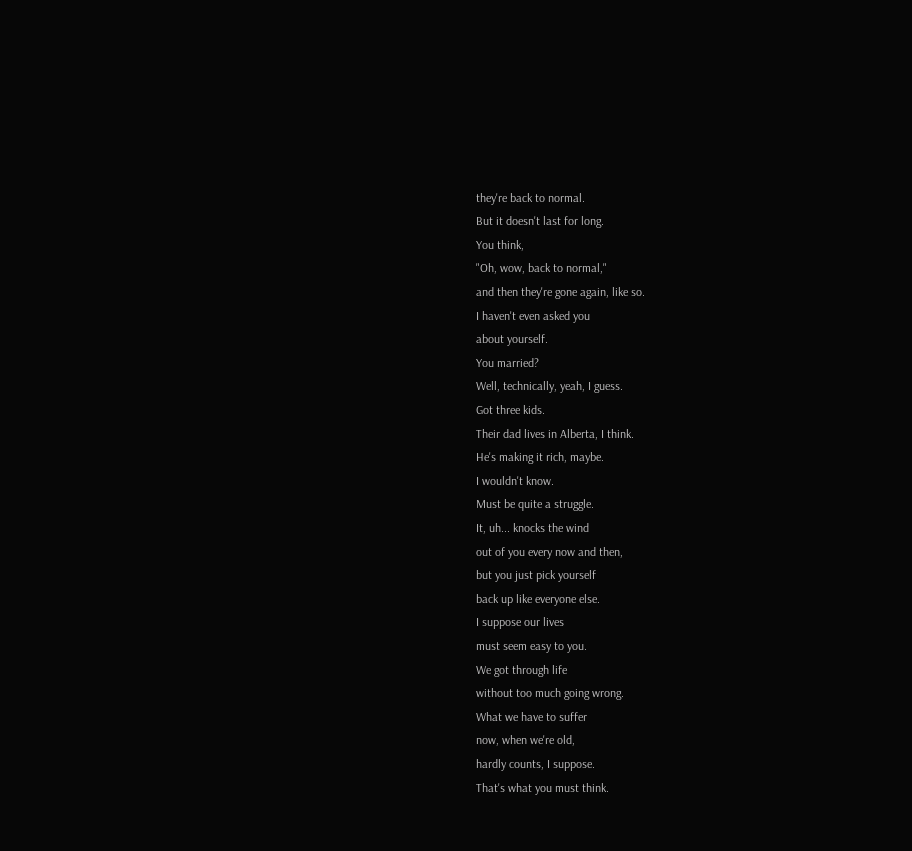they're back to normal.
But it doesn't last for long.
You think,
"Oh, wow, back to normal,"
and then they're gone again, like so.
I haven't even asked you
about yourself.
You married?
Well, technically, yeah, I guess.
Got three kids.
Their dad lives in Alberta, I think.
He's making it rich, maybe.
I wouldn't know.
Must be quite a struggle.
It, uh... knocks the wind
out of you every now and then,
but you just pick yourself
back up like everyone else.
I suppose our lives
must seem easy to you.
We got through life
without too much going wrong.
What we have to suffer
now, when we're old,
hardly counts, I suppose.
That's what you must think.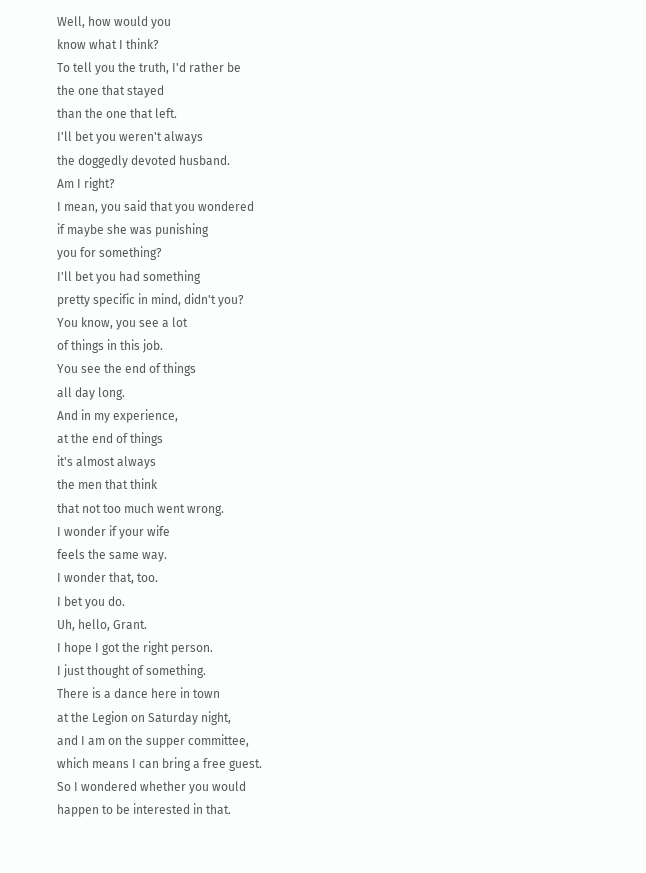Well, how would you
know what I think?
To tell you the truth, I'd rather be
the one that stayed
than the one that left.
I'll bet you weren't always
the doggedly devoted husband.
Am I right?
I mean, you said that you wondered
if maybe she was punishing
you for something?
I'll bet you had something
pretty specific in mind, didn't you?
You know, you see a lot
of things in this job.
You see the end of things
all day long.
And in my experience,
at the end of things
it's almost always
the men that think
that not too much went wrong.
I wonder if your wife
feels the same way.
I wonder that, too.
I bet you do.
Uh, hello, Grant.
I hope I got the right person.
I just thought of something.
There is a dance here in town
at the Legion on Saturday night,
and I am on the supper committee,
which means I can bring a free guest.
So I wondered whether you would
happen to be interested in that.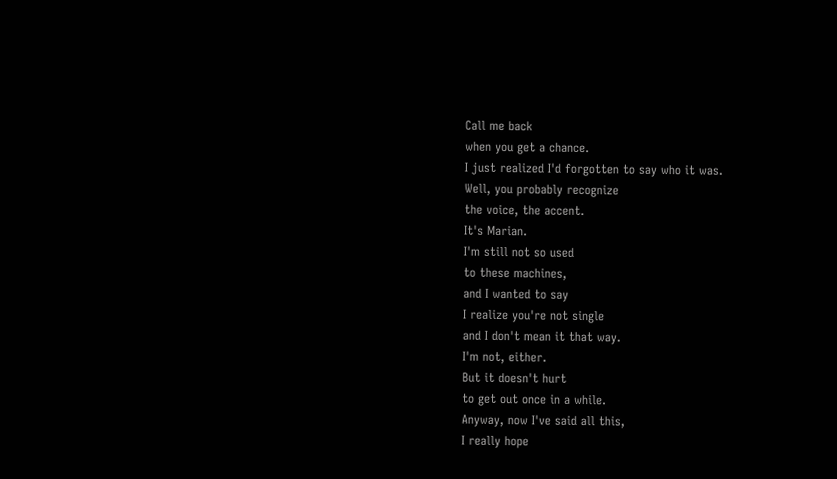Call me back
when you get a chance.
I just realized I'd forgotten to say who it was.
Well, you probably recognize
the voice, the accent.
It's Marian.
I'm still not so used
to these machines,
and I wanted to say
I realize you're not single
and I don't mean it that way.
I'm not, either.
But it doesn't hurt
to get out once in a while.
Anyway, now I've said all this,
I really hope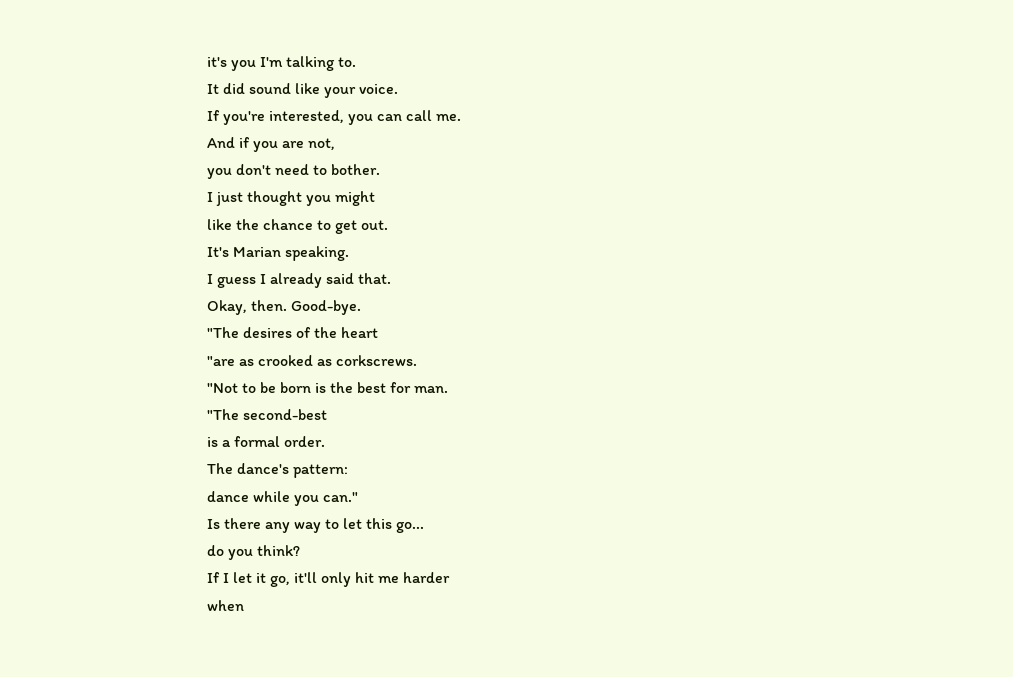it's you I'm talking to.
It did sound like your voice.
If you're interested, you can call me.
And if you are not,
you don't need to bother.
I just thought you might
like the chance to get out.
It's Marian speaking.
I guess I already said that.
Okay, then. Good-bye.
"The desires of the heart
"are as crooked as corkscrews.
"Not to be born is the best for man.
"The second-best
is a formal order.
The dance's pattern:
dance while you can."
Is there any way to let this go...
do you think?
If I let it go, it'll only hit me harder
when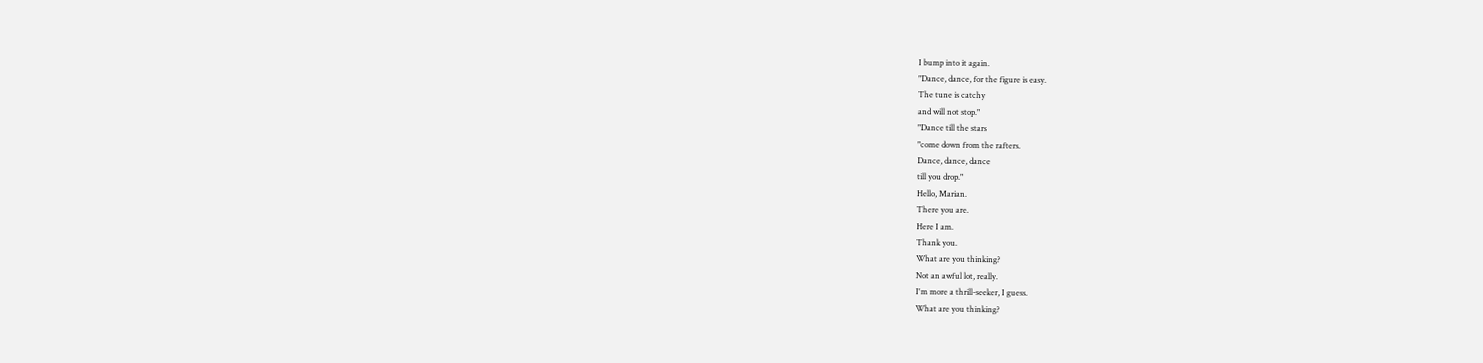I bump into it again.
"Dance, dance, for the figure is easy.
The tune is catchy
and will not stop."
"Dance till the stars
"come down from the rafters.
Dance, dance, dance
till you drop."
Hello, Marian.
There you are.
Here I am.
Thank you.
What are you thinking?
Not an awful lot, really.
I'm more a thrill-seeker, I guess.
What are you thinking?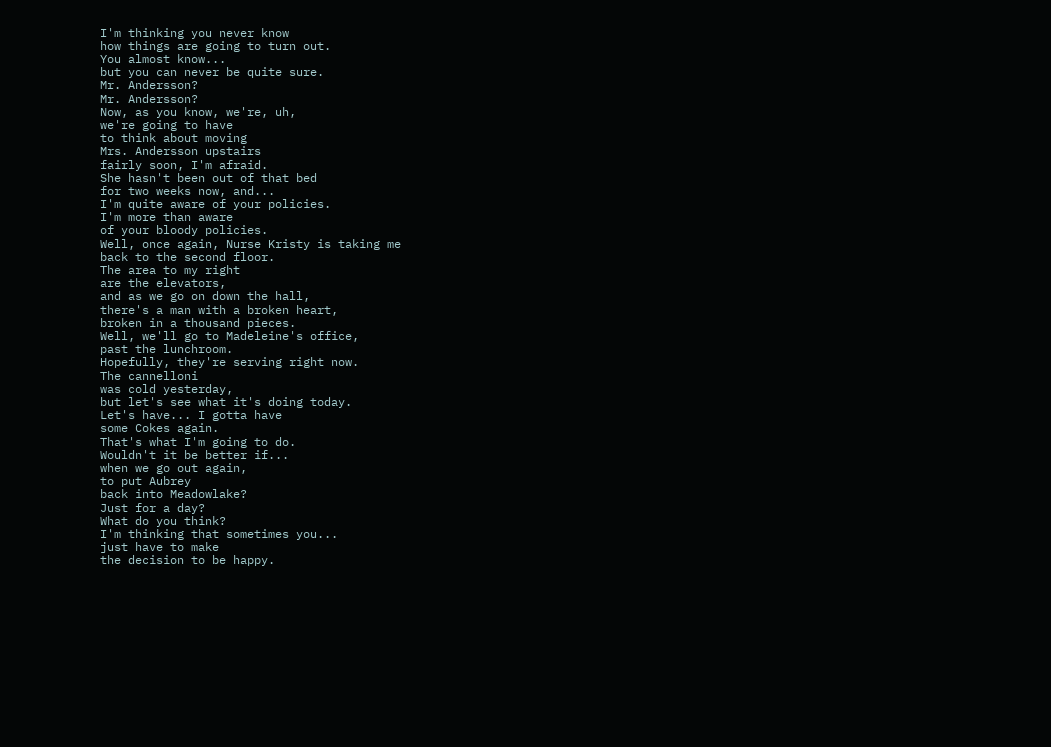I'm thinking you never know
how things are going to turn out.
You almost know...
but you can never be quite sure.
Mr. Andersson?
Mr. Andersson?
Now, as you know, we're, uh,
we're going to have
to think about moving
Mrs. Andersson upstairs
fairly soon, I'm afraid.
She hasn't been out of that bed
for two weeks now, and...
I'm quite aware of your policies.
I'm more than aware
of your bloody policies.
Well, once again, Nurse Kristy is taking me
back to the second floor.
The area to my right
are the elevators,
and as we go on down the hall,
there's a man with a broken heart,
broken in a thousand pieces.
Well, we'll go to Madeleine's office,
past the lunchroom.
Hopefully, they're serving right now.
The cannelloni
was cold yesterday,
but let's see what it's doing today.
Let's have... I gotta have
some Cokes again.
That's what I'm going to do.
Wouldn't it be better if...
when we go out again,
to put Aubrey
back into Meadowlake?
Just for a day?
What do you think?
I'm thinking that sometimes you...
just have to make
the decision to be happy.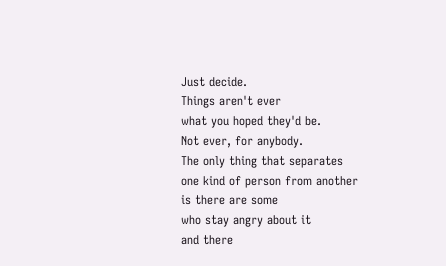Just decide.
Things aren't ever
what you hoped they'd be.
Not ever, for anybody.
The only thing that separates
one kind of person from another
is there are some
who stay angry about it
and there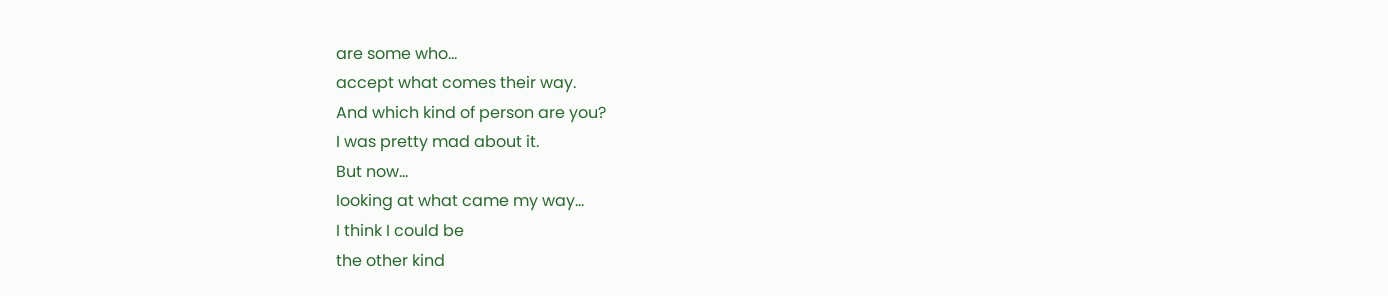are some who...
accept what comes their way.
And which kind of person are you?
I was pretty mad about it.
But now...
Iooking at what came my way...
I think I could be
the other kind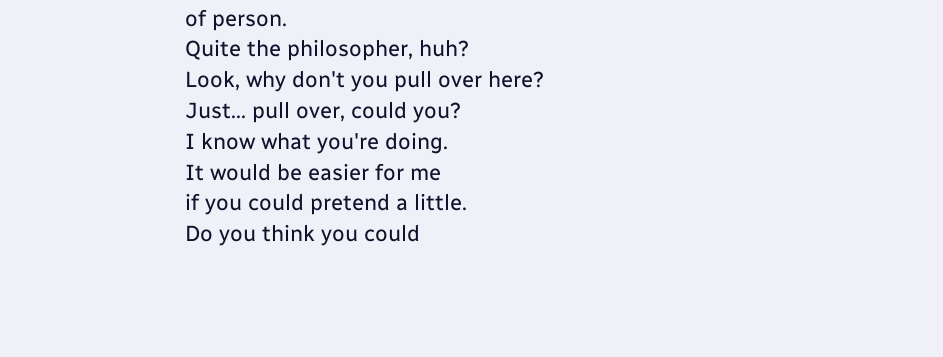of person.
Quite the philosopher, huh?
Look, why don't you pull over here?
Just... pull over, could you?
I know what you're doing.
It would be easier for me
if you could pretend a little.
Do you think you could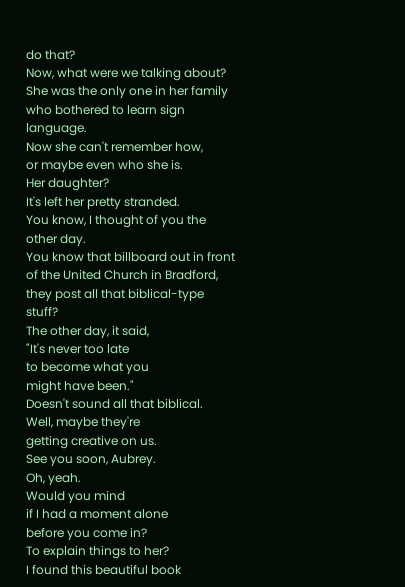do that?
Now, what were we talking about?
She was the only one in her family
who bothered to learn sign language.
Now she can't remember how,
or maybe even who she is.
Her daughter?
It's left her pretty stranded.
You know, I thought of you the other day.
You know that billboard out in front
of the United Church in Bradford,
they post all that biblical-type stuff?
The other day, it said,
"It's never too late
to become what you
might have been."
Doesn't sound all that biblical.
Well, maybe they're
getting creative on us.
See you soon, Aubrey.
Oh, yeah.
Would you mind
if I had a moment alone
before you come in?
To explain things to her?
I found this beautiful book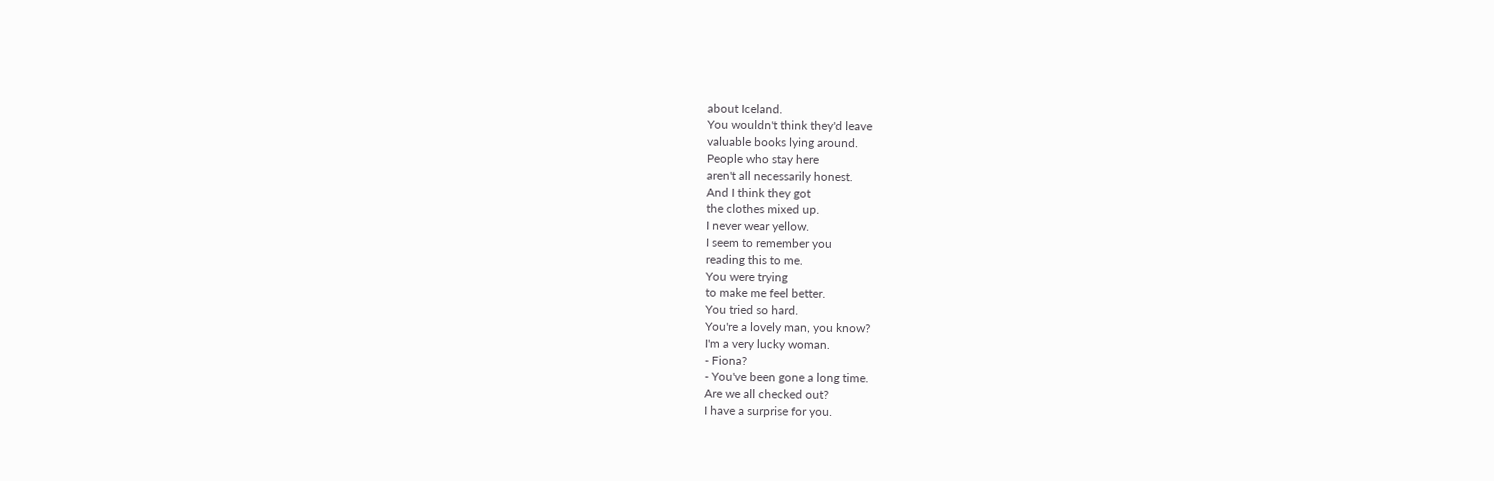about Iceland.
You wouldn't think they'd leave
valuable books lying around.
People who stay here
aren't all necessarily honest.
And I think they got
the clothes mixed up.
I never wear yellow.
I seem to remember you
reading this to me.
You were trying
to make me feel better.
You tried so hard.
You're a lovely man, you know?
I'm a very lucky woman.
- Fiona?
- You've been gone a long time.
Are we all checked out?
I have a surprise for you.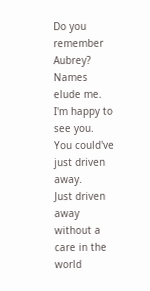Do you remember Aubrey?
Names elude me.
I'm happy to see you.
You could've just driven away.
Just driven away
without a care in the world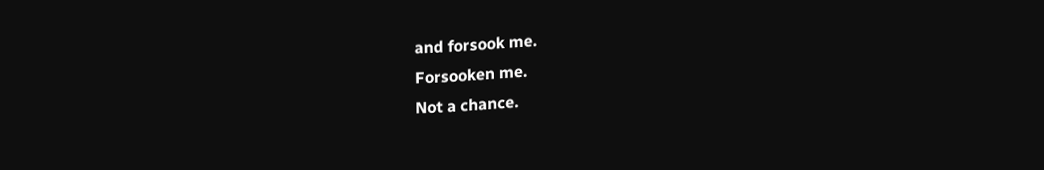and forsook me.
Forsooken me.
Not a chance.